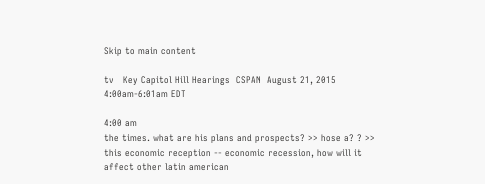Skip to main content

tv   Key Capitol Hill Hearings  CSPAN  August 21, 2015 4:00am-6:01am EDT

4:00 am
the times. what are his plans and prospects? >> hose a? ? >> this economic reception -- economic recession, how will it affect other latin american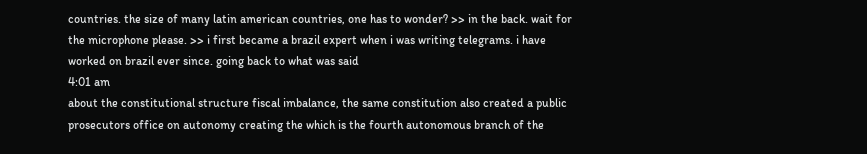countries. the size of many latin american countries, one has to wonder? >> in the back. wait for the microphone please. >> i first became a brazil expert when i was writing telegrams. i have worked on brazil ever since. going back to what was said
4:01 am
about the constitutional structure fiscal imbalance, the same constitution also created a public prosecutors office on autonomy creating the which is the fourth autonomous branch of the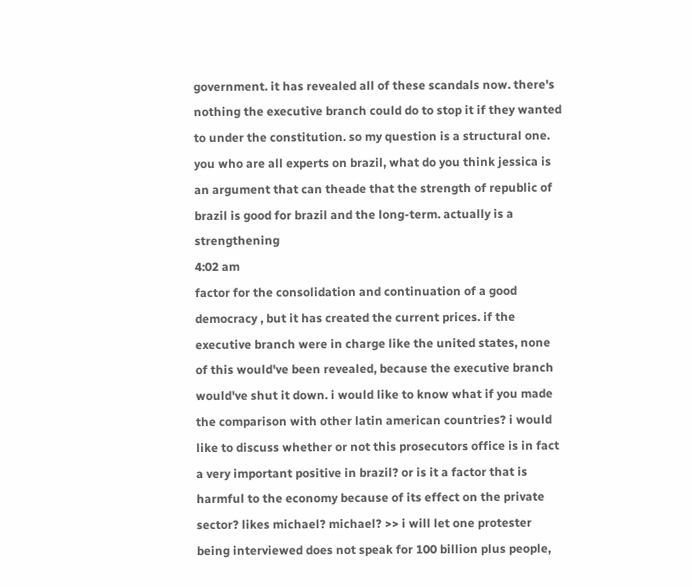government. it has revealed all of these scandals now. there's nothing the executive branch could do to stop it if they wanted to under the constitution. so my question is a structural one. you who are all experts on brazil, what do you think jessica is an argument that can theade that the strength of republic of brazil is good for brazil and the long-term. actually is a strengthening
4:02 am
factor for the consolidation and continuation of a good democracy , but it has created the current prices. if the executive branch were in charge like the united states, none of this would've been revealed, because the executive branch would've shut it down. i would like to know what if you made the comparison with other latin american countries? i would like to discuss whether or not this prosecutors office is in fact a very important positive in brazil? or is it a factor that is harmful to the economy because of its effect on the private sector? likes michael? michael? >> i will let one protester being interviewed does not speak for 100 billion plus people,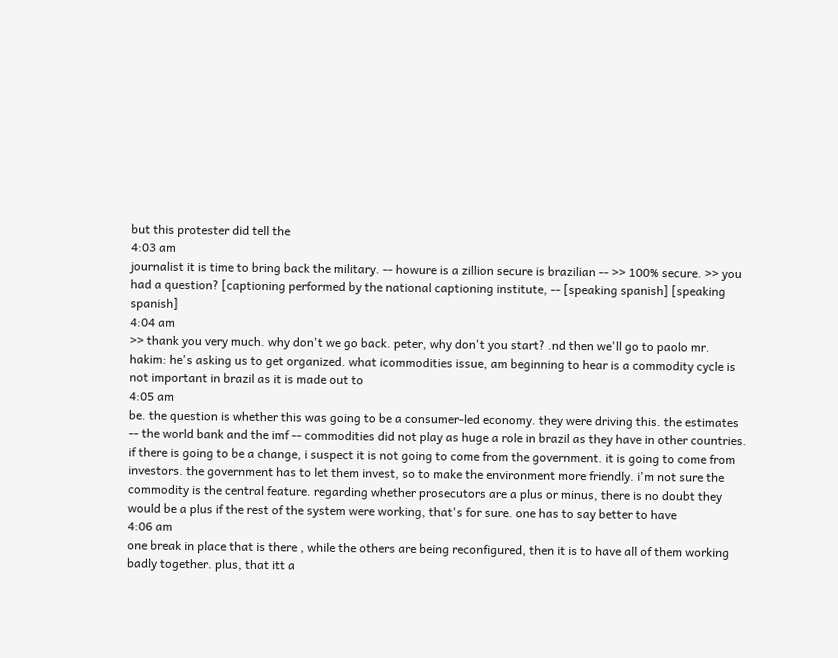but this protester did tell the
4:03 am
journalist it is time to bring back the military. -- howure is a zillion secure is brazilian -- >> 100% secure. >> you had a question? [captioning performed by the national captioning institute, -- [speaking spanish] [speaking spanish]
4:04 am
>> thank you very much. why don't we go back. peter, why don't you start? .nd then we'll go to paolo mr. hakim: he's asking us to get organized. what icommodities issue, am beginning to hear is a commodity cycle is not important in brazil as it is made out to
4:05 am
be. the question is whether this was going to be a consumer-led economy. they were driving this. the estimates -- the world bank and the imf -- commodities did not play as huge a role in brazil as they have in other countries. if there is going to be a change, i suspect it is not going to come from the government. it is going to come from investors. the government has to let them invest, so to make the environment more friendly. i'm not sure the commodity is the central feature. regarding whether prosecutors are a plus or minus, there is no doubt they would be a plus if the rest of the system were working, that's for sure. one has to say better to have
4:06 am
one break in place that is there , while the others are being reconfigured, then it is to have all of them working badly together. plus, that itt a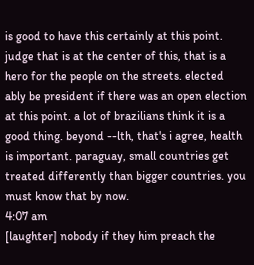is good to have this certainly at this point. judge that is at the center of this, that is a hero for the people on the streets. elected ably be president if there was an open election at this point. a lot of brazilians think it is a good thing. beyond --lth, that's i agree, health is important. paraguay, small countries get treated differently than bigger countries. you must know that by now.
4:07 am
[laughter] nobody if they him preach the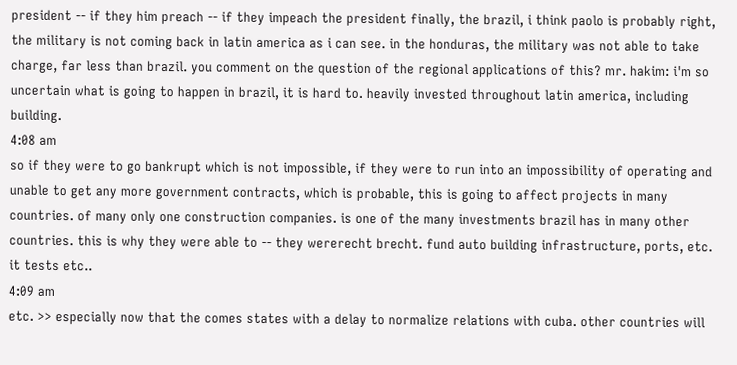president -- if they him preach -- if they impeach the president finally, the brazil, i think paolo is probably right, the military is not coming back in latin america as i can see. in the honduras, the military was not able to take charge, far less than brazil. you comment on the question of the regional applications of this? mr. hakim: i'm so uncertain what is going to happen in brazil, it is hard to. heavily invested throughout latin america, including building.
4:08 am
so if they were to go bankrupt which is not impossible, if they were to run into an impossibility of operating and unable to get any more government contracts, which is probable, this is going to affect projects in many countries. of many only one construction companies. is one of the many investments brazil has in many other countries. this is why they were able to -- they wererecht brecht. fund auto building infrastructure, ports, etc. it tests etc..
4:09 am
etc. >> especially now that the comes states with a delay to normalize relations with cuba. other countries will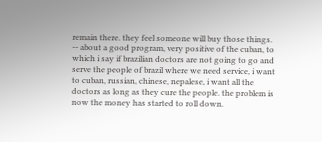remain there. they feel someone will buy those things. -- about a good program, very positive of the cuban, to which i say if brazilian doctors are not going to go and serve the people of brazil where we need service, i want to cuban, russian, chinese, nepalese, i want all the doctors as long as they cure the people. the problem is now the money has started to roll down.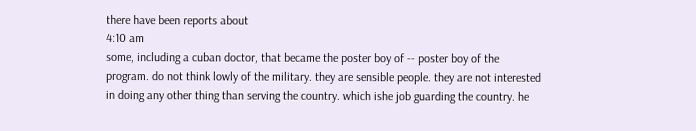there have been reports about
4:10 am
some, including a cuban doctor, that became the poster boy of -- poster boy of the program. do not think lowly of the military. they are sensible people. they are not interested in doing any other thing than serving the country. which ishe job guarding the country. he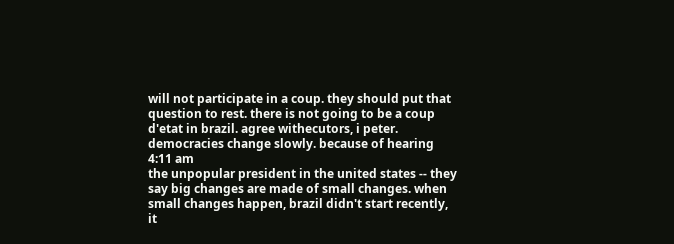will not participate in a coup. they should put that question to rest. there is not going to be a coup d'etat in brazil. agree withecutors, i peter. democracies change slowly. because of hearing
4:11 am
the unpopular president in the united states -- they say big changes are made of small changes. when small changes happen, brazil didn't start recently, it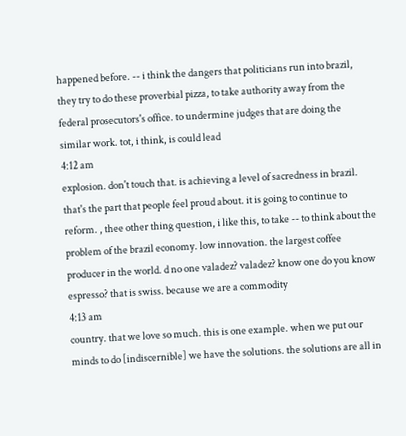happened before. -- i think the dangers that politicians run into brazil, they try to do these proverbial pizza, to take authority away from the federal prosecutors's office. to undermine judges that are doing the similar work. tot, i think, is could lead
4:12 am
explosion. don't touch that. is achieving a level of sacredness in brazil. that's the part that people feel proud about. it is going to continue to reform. , thee other thing question, i like this, to take -- to think about the problem of the brazil economy. low innovation. the largest coffee producer in the world. d no one valadez? valadez? know one do you know espresso? that is swiss. because we are a commodity
4:13 am
country. that we love so much. this is one example. when we put our minds to do [indiscernible] we have the solutions. the solutions are all in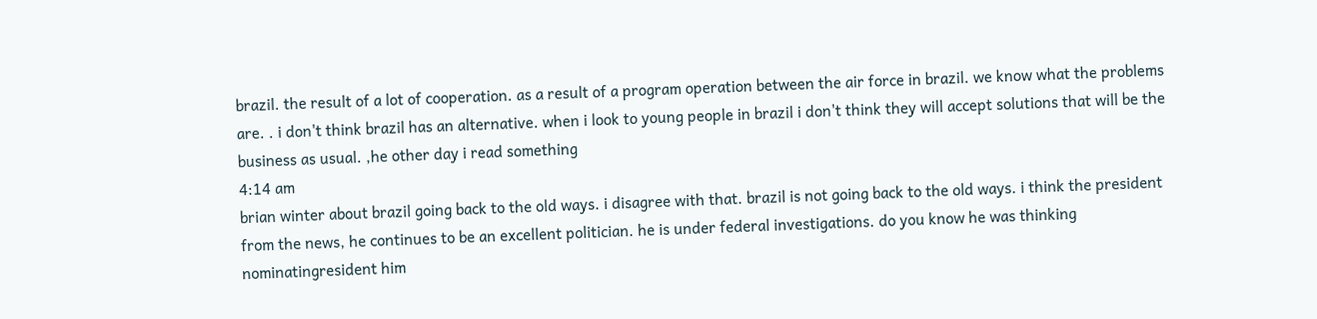brazil. the result of a lot of cooperation. as a result of a program operation between the air force in brazil. we know what the problems are. . i don't think brazil has an alternative. when i look to young people in brazil i don't think they will accept solutions that will be the business as usual. ,he other day i read something
4:14 am
brian winter about brazil going back to the old ways. i disagree with that. brazil is not going back to the old ways. i think the president from the news, he continues to be an excellent politician. he is under federal investigations. do you know he was thinking nominatingresident him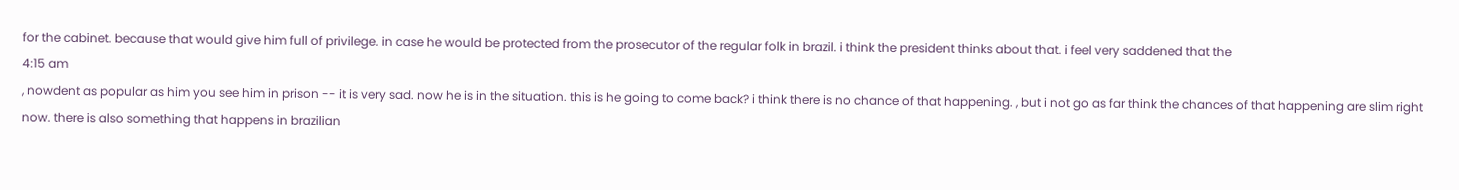for the cabinet. because that would give him full of privilege. in case he would be protected from the prosecutor of the regular folk in brazil. i think the president thinks about that. i feel very saddened that the
4:15 am
, nowdent as popular as him you see him in prison -- it is very sad. now he is in the situation. this is he going to come back? i think there is no chance of that happening. , but i not go as far think the chances of that happening are slim right now. there is also something that happens in brazilian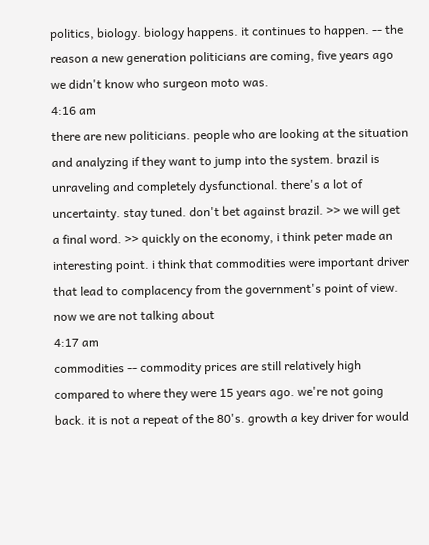politics, biology. biology happens. it continues to happen. -- the reason a new generation politicians are coming, five years ago we didn't know who surgeon moto was.
4:16 am
there are new politicians. people who are looking at the situation and analyzing if they want to jump into the system. brazil is unraveling and completely dysfunctional. there's a lot of uncertainty. stay tuned. don't bet against brazil. >> we will get a final word. >> quickly on the economy, i think peter made an interesting point. i think that commodities were important driver that lead to complacency from the government's point of view. now we are not talking about
4:17 am
commodities -- commodity prices are still relatively high compared to where they were 15 years ago. we're not going back. it is not a repeat of the 80's. growth a key driver for would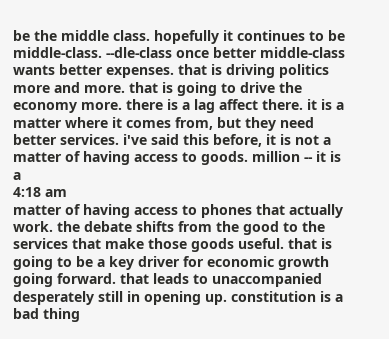be the middle class. hopefully it continues to be middle-class. --dle-class once better middle-class wants better expenses. that is driving politics more and more. that is going to drive the economy more. there is a lag affect there. it is a matter where it comes from, but they need better services. i've said this before, it is not a matter of having access to goods. million -- it is a
4:18 am
matter of having access to phones that actually work. the debate shifts from the good to the services that make those goods useful. that is going to be a key driver for economic growth going forward. that leads to unaccompanied desperately still in opening up. constitution is a bad thing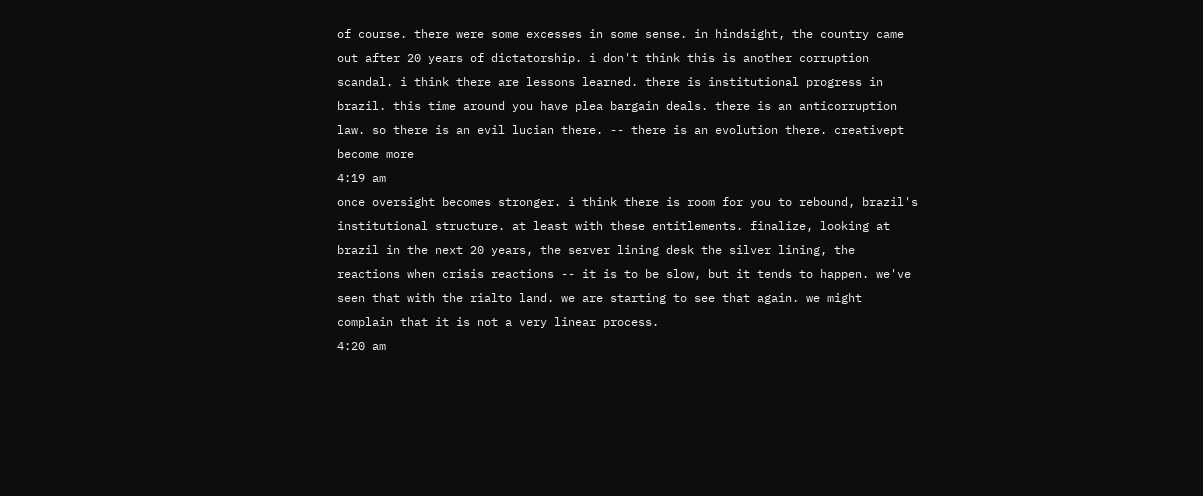of course. there were some excesses in some sense. in hindsight, the country came out after 20 years of dictatorship. i don't think this is another corruption scandal. i think there are lessons learned. there is institutional progress in brazil. this time around you have plea bargain deals. there is an anticorruption law. so there is an evil lucian there. -- there is an evolution there. creativept become more
4:19 am
once oversight becomes stronger. i think there is room for you to rebound, brazil's institutional structure. at least with these entitlements. finalize, looking at brazil in the next 20 years, the server lining desk the silver lining, the reactions when crisis reactions -- it is to be slow, but it tends to happen. we've seen that with the rialto land. we are starting to see that again. we might complain that it is not a very linear process.
4:20 am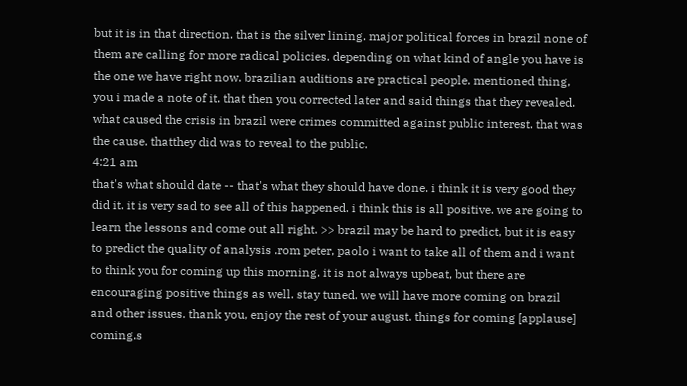but it is in that direction. that is the silver lining. major political forces in brazil none of them are calling for more radical policies. depending on what kind of angle you have is the one we have right now. brazilian auditions are practical people. mentioned thing, you i made a note of it. that then you corrected later and said things that they revealed. what caused the crisis in brazil were crimes committed against public interest. that was the cause. thatthey did was to reveal to the public.
4:21 am
that's what should date -- that's what they should have done. i think it is very good they did it. it is very sad to see all of this happened. i think this is all positive. we are going to learn the lessons and come out all right. >> brazil may be hard to predict, but it is easy to predict the quality of analysis .rom peter, paolo i want to take all of them and i want to think you for coming up this morning. it is not always upbeat, but there are encouraging positive things as well. stay tuned. we will have more coming on brazil and other issues. thank you, enjoy the rest of your august. things for coming [applause] coming.s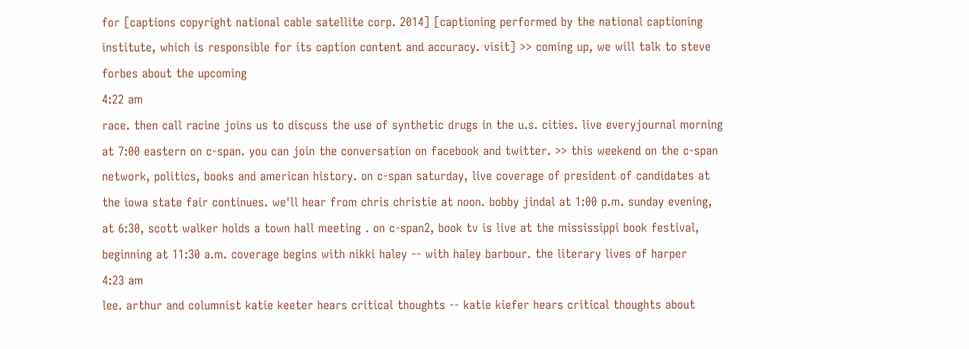for [captions copyright national cable satellite corp. 2014] [captioning performed by the national captioning institute, which is responsible for its caption content and accuracy. visit] >> coming up, we will talk to steve forbes about the upcoming
4:22 am
race. then call racine joins us to discuss the use of synthetic drugs in the u.s. cities. live everyjournal morning at 7:00 eastern on c-span. you can join the conversation on facebook and twitter. >> this weekend on the c-span network, politics, books and american history. on c-span saturday, live coverage of president of candidates at the iowa state fair continues. we'll hear from chris christie at noon. bobby jindal at 1:00 p.m. sunday evening, at 6:30, scott walker holds a town hall meeting . on c-span2, book tv is live at the mississippi book festival, beginning at 11:30 a.m. coverage begins with nikki haley -- with haley barbour. the literary lives of harper
4:23 am
lee. arthur and columnist katie keeter hears critical thoughts -- katie kiefer hears critical thoughts about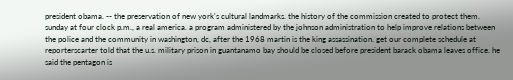president obama. -- the preservation of new york's cultural landmarks. the history of the commission created to protect them. sunday at four clock p.m., a real america. a program administered by the johnson administration to help improve relations between the police and the community in washington, dc, after the 1968 martin is the king assassination. get our complete schedule at reporterscarter told that the u.s. military prison in guantanamo bay should be closed before president barack obama leaves office. he said the pentagon is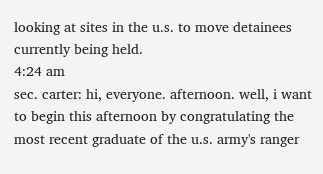looking at sites in the u.s. to move detainees currently being held.
4:24 am
sec. carter: hi, everyone. afternoon. well, i want to begin this afternoon by congratulating the most recent graduate of the u.s. army's ranger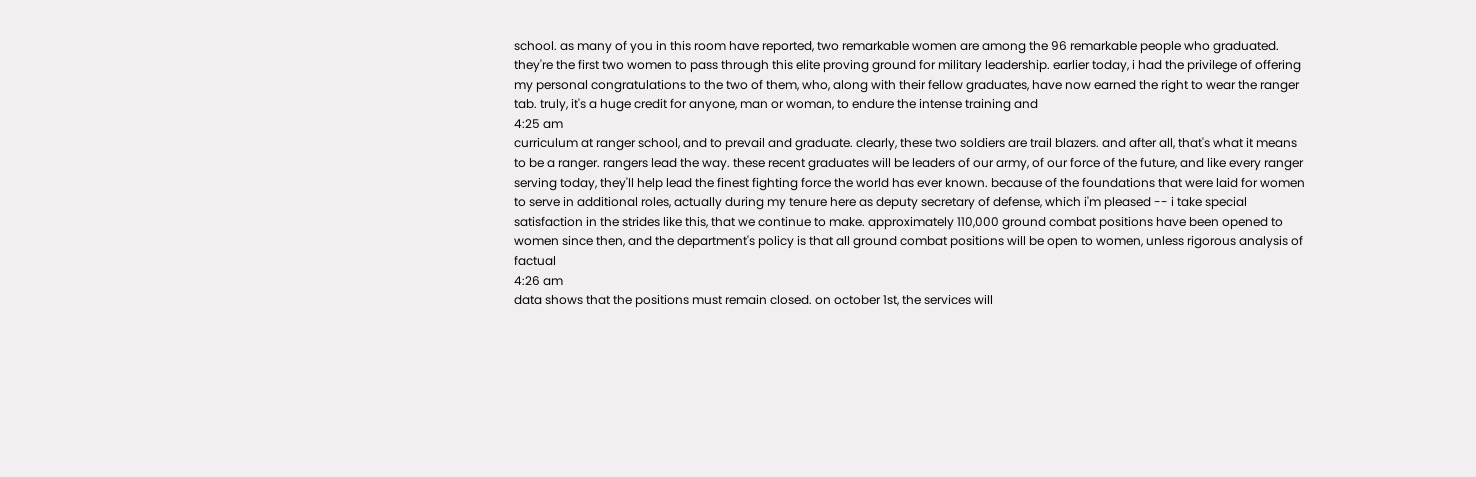school. as many of you in this room have reported, two remarkable women are among the 96 remarkable people who graduated. they're the first two women to pass through this elite proving ground for military leadership. earlier today, i had the privilege of offering my personal congratulations to the two of them, who, along with their fellow graduates, have now earned the right to wear the ranger tab. truly, it's a huge credit for anyone, man or woman, to endure the intense training and
4:25 am
curriculum at ranger school, and to prevail and graduate. clearly, these two soldiers are trail blazers. and after all, that's what it means to be a ranger. rangers lead the way. these recent graduates will be leaders of our army, of our force of the future, and like every ranger serving today, they'll help lead the finest fighting force the world has ever known. because of the foundations that were laid for women to serve in additional roles, actually during my tenure here as deputy secretary of defense, which i'm pleased -- i take special satisfaction in the strides like this, that we continue to make. approximately 110,000 ground combat positions have been opened to women since then, and the department's policy is that all ground combat positions will be open to women, unless rigorous analysis of factual
4:26 am
data shows that the positions must remain closed. on october 1st, the services will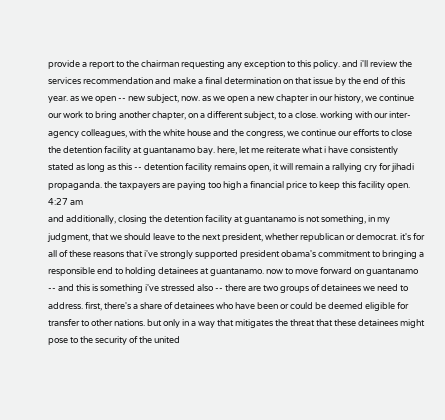provide a report to the chairman requesting any exception to this policy. and i'll review the services recommendation and make a final determination on that issue by the end of this year. as we open -- new subject, now. as we open a new chapter in our history, we continue our work to bring another chapter, on a different subject, to a close. working with our inter-agency colleagues, with the white house and the congress, we continue our efforts to close the detention facility at guantanamo bay. here, let me reiterate what i have consistently stated as long as this -- detention facility remains open, it will remain a rallying cry for jihadi propaganda. the taxpayers are paying too high a financial price to keep this facility open.
4:27 am
and additionally, closing the detention facility at guantanamo is not something, in my judgment, that we should leave to the next president, whether republican or democrat. it's for all of these reasons that i've strongly supported president obama's commitment to bringing a responsible end to holding detainees at guantanamo. now to move forward on guantanamo -- and this is something i've stressed also -- there are two groups of detainees we need to address. first, there's a share of detainees who have been or could be deemed eligible for transfer to other nations. but only in a way that mitigates the threat that these detainees might pose to the security of the united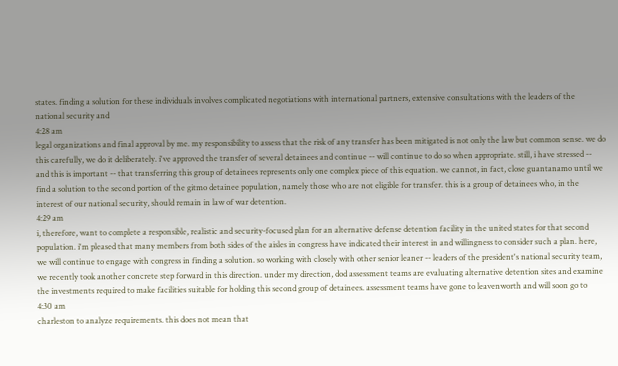states. finding a solution for these individuals involves complicated negotiations with international partners, extensive consultations with the leaders of the national security and
4:28 am
legal organizations and final approval by me. my responsibility to assess that the risk of any transfer has been mitigated is not only the law but common sense. we do this carefully, we do it deliberately. i've approved the transfer of several detainees and continue -- will continue to do so when appropriate. still, i have stressed -- and this is important -- that transferring this group of detainees represents only one complex piece of this equation. we cannot, in fact, close guantanamo until we find a solution to the second portion of the gitmo detainee population, namely those who are not eligible for transfer. this is a group of detainees who, in the interest of our national security, should remain in law of war detention.
4:29 am
i, therefore, want to complete a responsible, realistic and security-focused plan for an alternative defense detention facility in the united states for that second population. i'm pleased that many members from both sides of the aisles in congress have indicated their interest in and willingness to consider such a plan. here, we will continue to engage with congress in finding a solution. so working with closely with other senior leaner -- leaders of the president's national security team, we recently took another concrete step forward in this direction. under my direction, dod assessment teams are evaluating alternative detention sites and examine the investments required to make facilities suitable for holding this second group of detainees. assessment teams have gone to leavenworth and will soon go to
4:30 am
charleston to analyze requirements. this does not mean that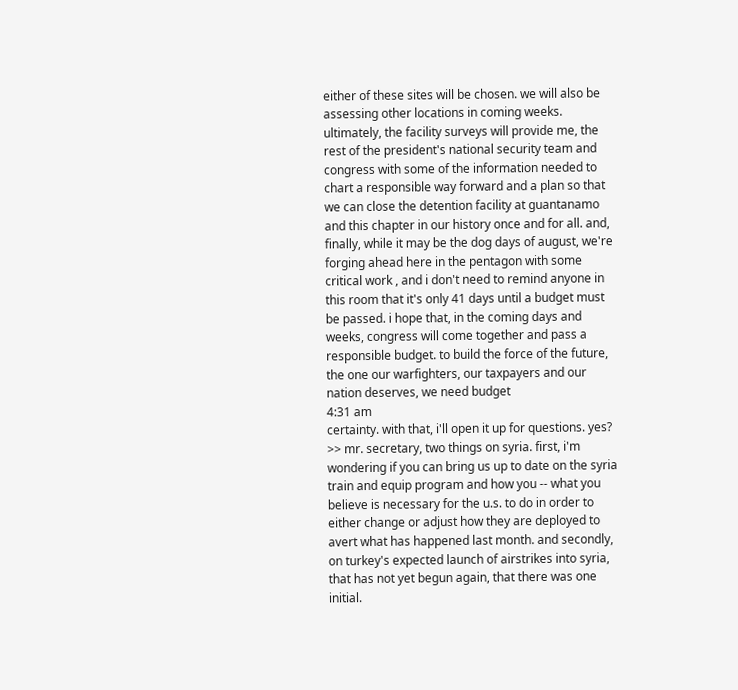either of these sites will be chosen. we will also be assessing other locations in coming weeks. ultimately, the facility surveys will provide me, the rest of the president's national security team and congress with some of the information needed to chart a responsible way forward and a plan so that we can close the detention facility at guantanamo and this chapter in our history once and for all. and, finally, while it may be the dog days of august, we're forging ahead here in the pentagon with some critical work , and i don't need to remind anyone in this room that it's only 41 days until a budget must be passed. i hope that, in the coming days and weeks, congress will come together and pass a responsible budget. to build the force of the future, the one our warfighters, our taxpayers and our nation deserves, we need budget
4:31 am
certainty. with that, i'll open it up for questions. yes? >> mr. secretary, two things on syria. first, i'm wondering if you can bring us up to date on the syria train and equip program and how you -- what you believe is necessary for the u.s. to do in order to either change or adjust how they are deployed to avert what has happened last month. and secondly, on turkey's expected launch of airstrikes into syria, that has not yet begun again, that there was one initial.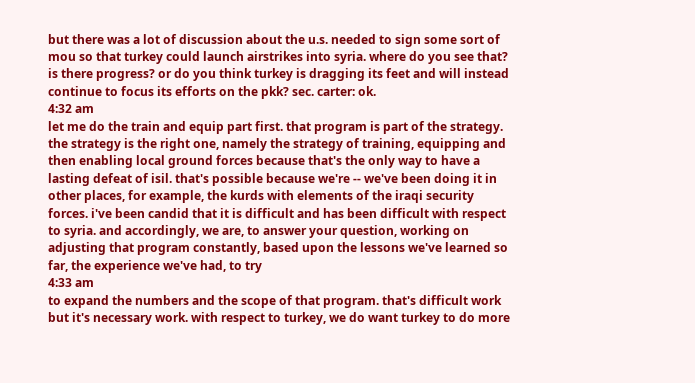but there was a lot of discussion about the u.s. needed to sign some sort of mou so that turkey could launch airstrikes into syria. where do you see that? is there progress? or do you think turkey is dragging its feet and will instead continue to focus its efforts on the pkk? sec. carter: ok.
4:32 am
let me do the train and equip part first. that program is part of the strategy. the strategy is the right one, namely the strategy of training, equipping and then enabling local ground forces because that's the only way to have a lasting defeat of isil. that's possible because we're -- we've been doing it in other places, for example, the kurds with elements of the iraqi security forces. i've been candid that it is difficult and has been difficult with respect to syria. and accordingly, we are, to answer your question, working on adjusting that program constantly, based upon the lessons we've learned so far, the experience we've had, to try
4:33 am
to expand the numbers and the scope of that program. that's difficult work but it's necessary work. with respect to turkey, we do want turkey to do more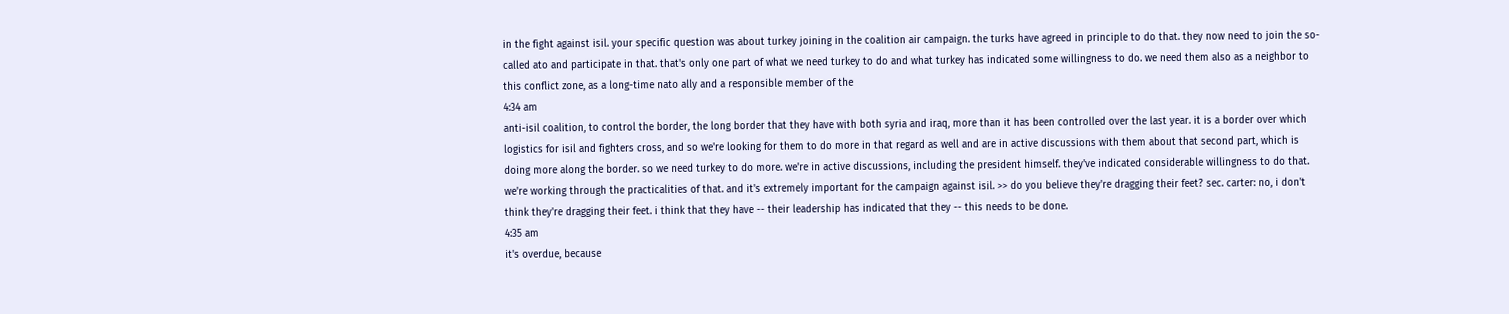in the fight against isil. your specific question was about turkey joining in the coalition air campaign. the turks have agreed in principle to do that. they now need to join the so-called ato and participate in that. that's only one part of what we need turkey to do and what turkey has indicated some willingness to do. we need them also as a neighbor to this conflict zone, as a long-time nato ally and a responsible member of the
4:34 am
anti-isil coalition, to control the border, the long border that they have with both syria and iraq, more than it has been controlled over the last year. it is a border over which logistics for isil and fighters cross, and so we're looking for them to do more in that regard as well and are in active discussions with them about that second part, which is doing more along the border. so we need turkey to do more. we're in active discussions, including the president himself. they've indicated considerable willingness to do that. we're working through the practicalities of that. and it's extremely important for the campaign against isil. >> do you believe they're dragging their feet? sec. carter: no, i don't think they're dragging their feet. i think that they have -- their leadership has indicated that they -- this needs to be done.
4:35 am
it's overdue, because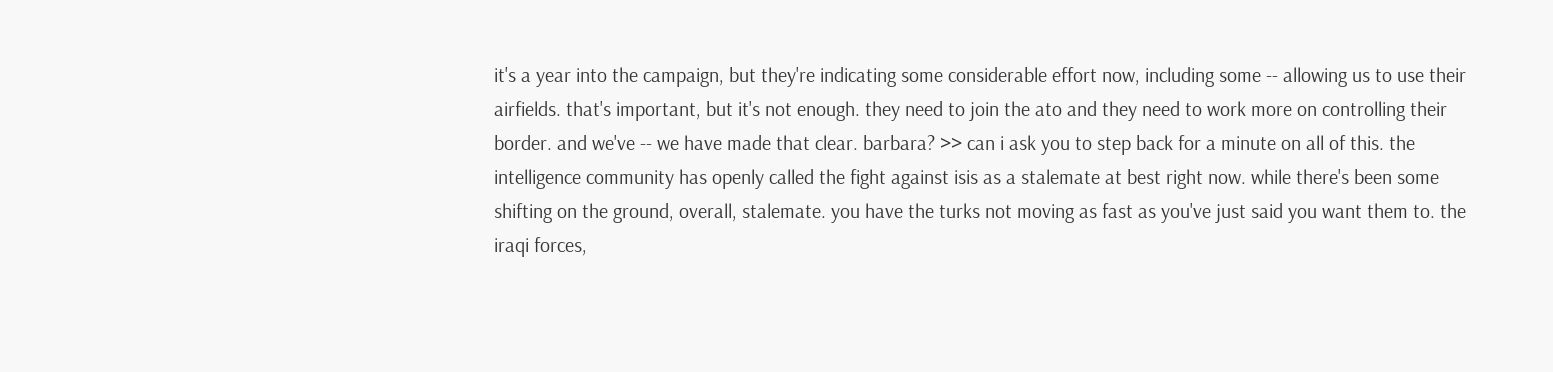it's a year into the campaign, but they're indicating some considerable effort now, including some -- allowing us to use their airfields. that's important, but it's not enough. they need to join the ato and they need to work more on controlling their border. and we've -- we have made that clear. barbara? >> can i ask you to step back for a minute on all of this. the intelligence community has openly called the fight against isis as a stalemate at best right now. while there's been some shifting on the ground, overall, stalemate. you have the turks not moving as fast as you've just said you want them to. the iraqi forces,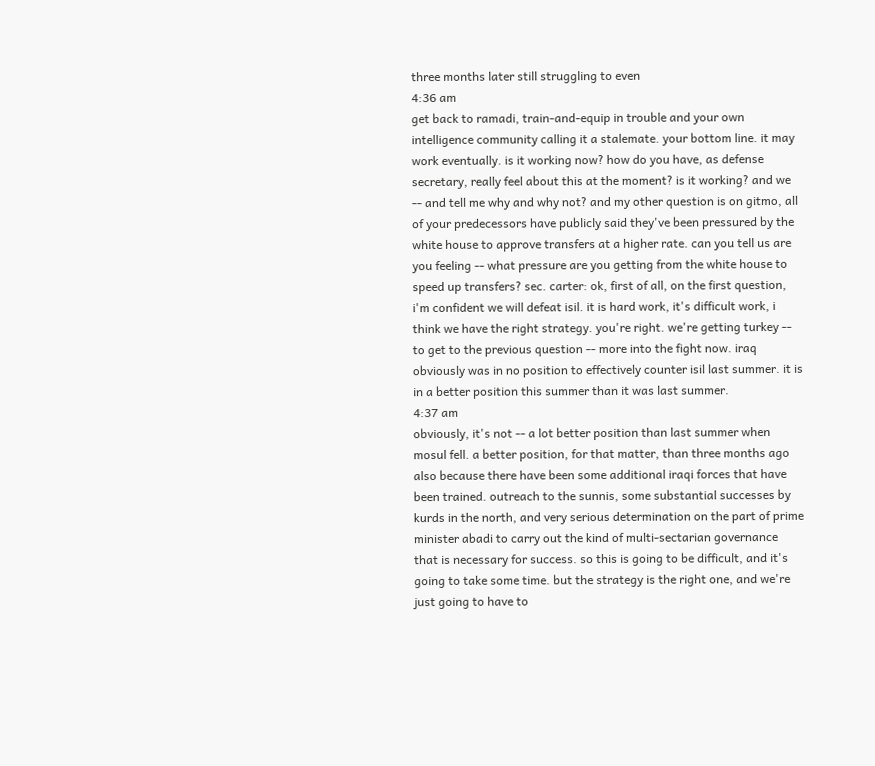three months later still struggling to even
4:36 am
get back to ramadi, train-and-equip in trouble and your own intelligence community calling it a stalemate. your bottom line. it may work eventually. is it working now? how do you have, as defense secretary, really feel about this at the moment? is it working? and we -- and tell me why and why not? and my other question is on gitmo, all of your predecessors have publicly said they've been pressured by the white house to approve transfers at a higher rate. can you tell us are you feeling -- what pressure are you getting from the white house to speed up transfers? sec. carter: ok, first of all, on the first question, i'm confident we will defeat isil. it is hard work, it's difficult work, i think we have the right strategy. you're right. we're getting turkey -- to get to the previous question -- more into the fight now. iraq obviously was in no position to effectively counter isil last summer. it is in a better position this summer than it was last summer.
4:37 am
obviously, it's not -- a lot better position than last summer when mosul fell. a better position, for that matter, than three months ago also because there have been some additional iraqi forces that have been trained. outreach to the sunnis, some substantial successes by kurds in the north, and very serious determination on the part of prime minister abadi to carry out the kind of multi-sectarian governance that is necessary for success. so this is going to be difficult, and it's going to take some time. but the strategy is the right one, and we're just going to have to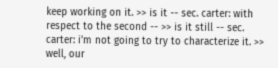keep working on it. >> is it -- sec. carter: with respect to the second -- >> is it still -- sec. carter: i'm not going to try to characterize it. >> well, our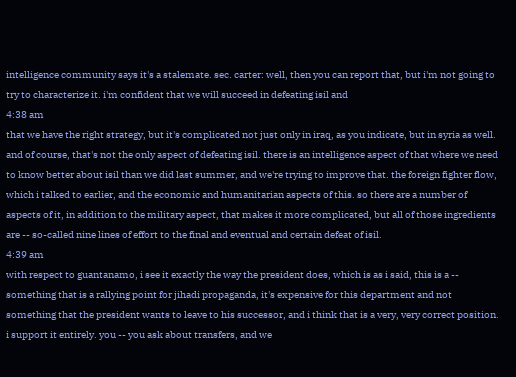intelligence community says it's a stalemate. sec. carter: well, then you can report that, but i'm not going to try to characterize it. i'm confident that we will succeed in defeating isil and
4:38 am
that we have the right strategy, but it's complicated not just only in iraq, as you indicate, but in syria as well. and of course, that's not the only aspect of defeating isil. there is an intelligence aspect of that where we need to know better about isil than we did last summer, and we're trying to improve that. the foreign fighter flow, which i talked to earlier, and the economic and humanitarian aspects of this. so there are a number of aspects of it, in addition to the military aspect, that makes it more complicated, but all of those ingredients are -- so-called nine lines of effort to the final and eventual and certain defeat of isil.
4:39 am
with respect to guantanamo, i see it exactly the way the president does, which is as i said, this is a -- something that is a rallying point for jihadi propaganda, it's expensive for this department and not something that the president wants to leave to his successor, and i think that is a very, very correct position. i support it entirely. you -- you ask about transfers, and we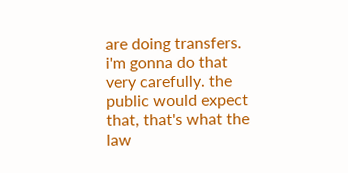are doing transfers. i'm gonna do that very carefully. the public would expect that, that's what the law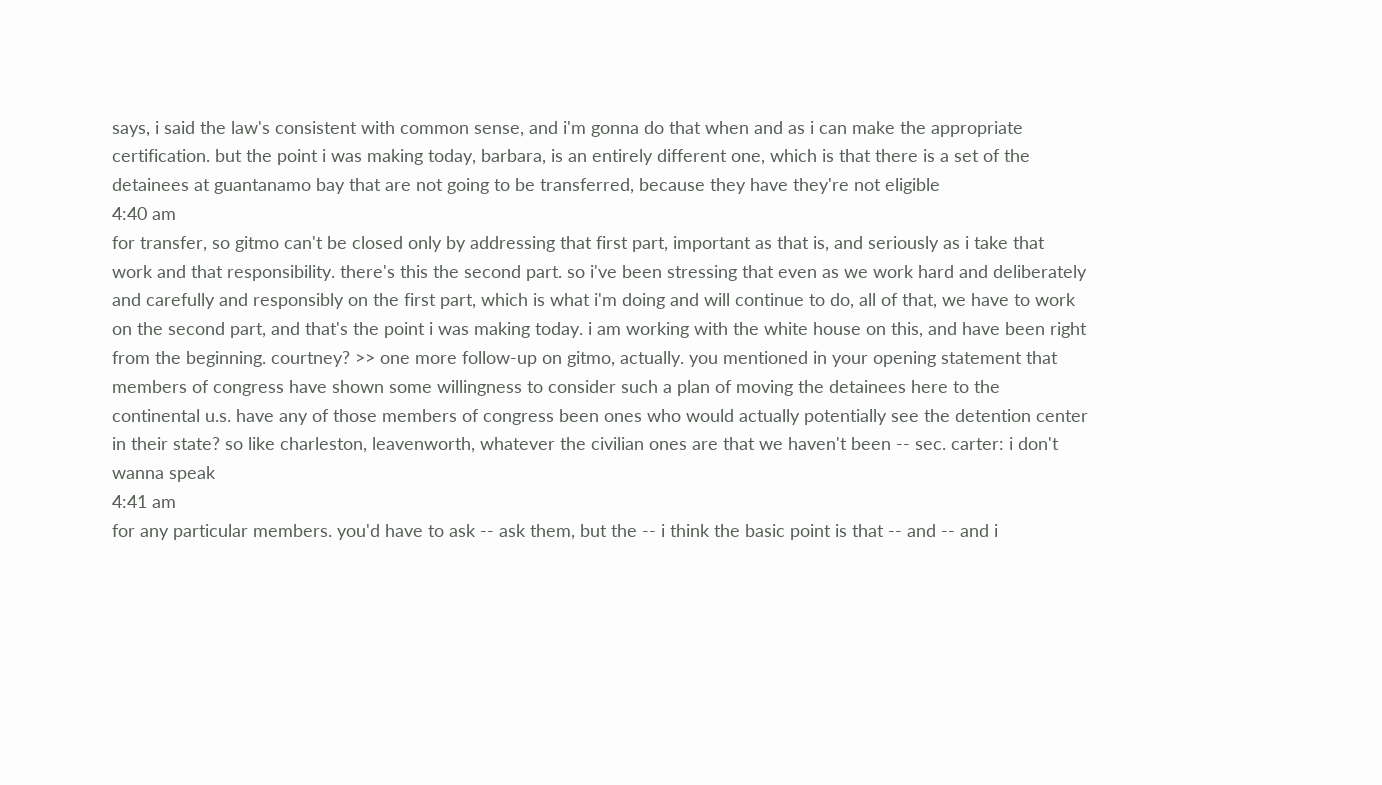says, i said the law's consistent with common sense, and i'm gonna do that when and as i can make the appropriate certification. but the point i was making today, barbara, is an entirely different one, which is that there is a set of the detainees at guantanamo bay that are not going to be transferred, because they have they're not eligible
4:40 am
for transfer, so gitmo can't be closed only by addressing that first part, important as that is, and seriously as i take that work and that responsibility. there's this the second part. so i've been stressing that even as we work hard and deliberately and carefully and responsibly on the first part, which is what i'm doing and will continue to do, all of that, we have to work on the second part, and that's the point i was making today. i am working with the white house on this, and have been right from the beginning. courtney? >> one more follow-up on gitmo, actually. you mentioned in your opening statement that members of congress have shown some willingness to consider such a plan of moving the detainees here to the continental u.s. have any of those members of congress been ones who would actually potentially see the detention center in their state? so like charleston, leavenworth, whatever the civilian ones are that we haven't been -- sec. carter: i don't wanna speak
4:41 am
for any particular members. you'd have to ask -- ask them, but the -- i think the basic point is that -- and -- and i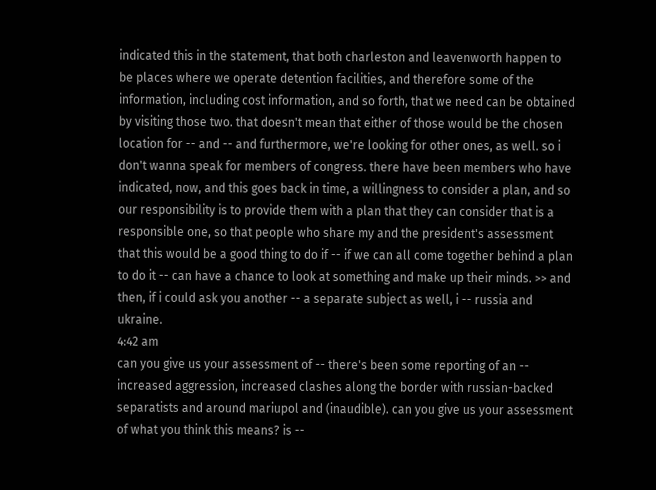indicated this in the statement, that both charleston and leavenworth happen to be places where we operate detention facilities, and therefore some of the information, including cost information, and so forth, that we need can be obtained by visiting those two. that doesn't mean that either of those would be the chosen location for -- and -- and furthermore, we're looking for other ones, as well. so i don't wanna speak for members of congress. there have been members who have indicated, now, and this goes back in time, a willingness to consider a plan, and so our responsibility is to provide them with a plan that they can consider that is a responsible one, so that people who share my and the president's assessment that this would be a good thing to do if -- if we can all come together behind a plan to do it -- can have a chance to look at something and make up their minds. >> and then, if i could ask you another -- a separate subject as well, i -- russia and ukraine.
4:42 am
can you give us your assessment of -- there's been some reporting of an -- increased aggression, increased clashes along the border with russian-backed separatists and around mariupol and (inaudible). can you give us your assessment of what you think this means? is --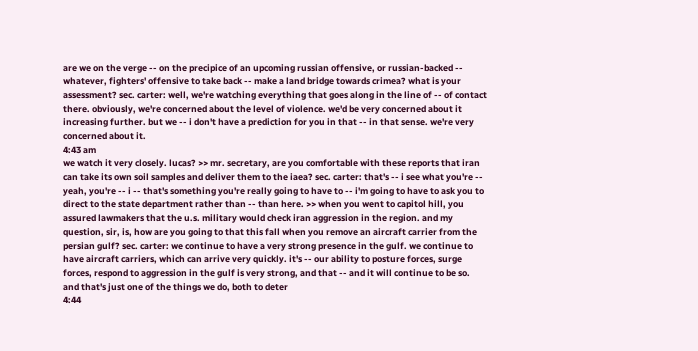are we on the verge -- on the precipice of an upcoming russian offensive, or russian-backed -- whatever, fighters' offensive to take back -- make a land bridge towards crimea? what is your assessment? sec. carter: well, we're watching everything that goes along in the line of -- of contact there. obviously, we're concerned about the level of violence. we'd be very concerned about it increasing further. but we -- i don't have a prediction for you in that -- in that sense. we're very concerned about it.
4:43 am
we watch it very closely. lucas? >> mr. secretary, are you comfortable with these reports that iran can take its own soil samples and deliver them to the iaea? sec. carter: that's -- i see what you're -- yeah, you're -- i -- that's something you're really going to have to -- i'm going to have to ask you to direct to the state department rather than -- than here. >> when you went to capitol hill, you assured lawmakers that the u.s. military would check iran aggression in the region. and my question, sir, is, how are you going to that this fall when you remove an aircraft carrier from the persian gulf? sec. carter: we continue to have a very strong presence in the gulf. we continue to have aircraft carriers, which can arrive very quickly. it's -- our ability to posture forces, surge forces, respond to aggression in the gulf is very strong, and that -- and it will continue to be so. and that's just one of the things we do, both to deter
4:44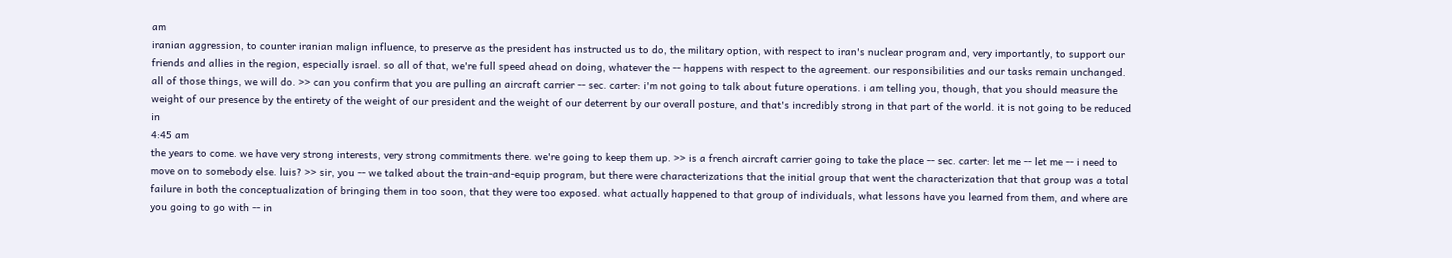am
iranian aggression, to counter iranian malign influence, to preserve as the president has instructed us to do, the military option, with respect to iran's nuclear program and, very importantly, to support our friends and allies in the region, especially israel. so all of that, we're full speed ahead on doing, whatever the -- happens with respect to the agreement. our responsibilities and our tasks remain unchanged. all of those things, we will do. >> can you confirm that you are pulling an aircraft carrier -- sec. carter: i'm not going to talk about future operations. i am telling you, though, that you should measure the weight of our presence by the entirety of the weight of our president and the weight of our deterrent by our overall posture, and that's incredibly strong in that part of the world. it is not going to be reduced in
4:45 am
the years to come. we have very strong interests, very strong commitments there. we're going to keep them up. >> is a french aircraft carrier going to take the place -- sec. carter: let me -- let me -- i need to move on to somebody else. luis? >> sir, you -- we talked about the train-and-equip program, but there were characterizations that the initial group that went the characterization that that group was a total failure in both the conceptualization of bringing them in too soon, that they were too exposed. what actually happened to that group of individuals, what lessons have you learned from them, and where are you going to go with -- in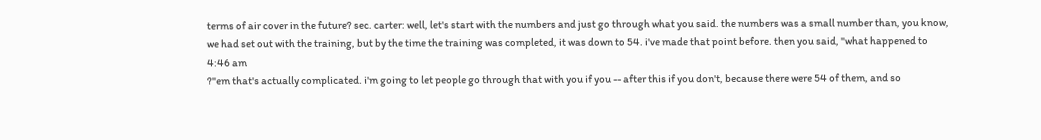terms of air cover in the future? sec. carter: well, let's start with the numbers and just go through what you said. the numbers was a small number than, you know, we had set out with the training, but by the time the training was completed, it was down to 54. i've made that point before. then you said, "what happened to
4:46 am
?"em that's actually complicated. i'm going to let people go through that with you if you -- after this if you don't, because there were 54 of them, and so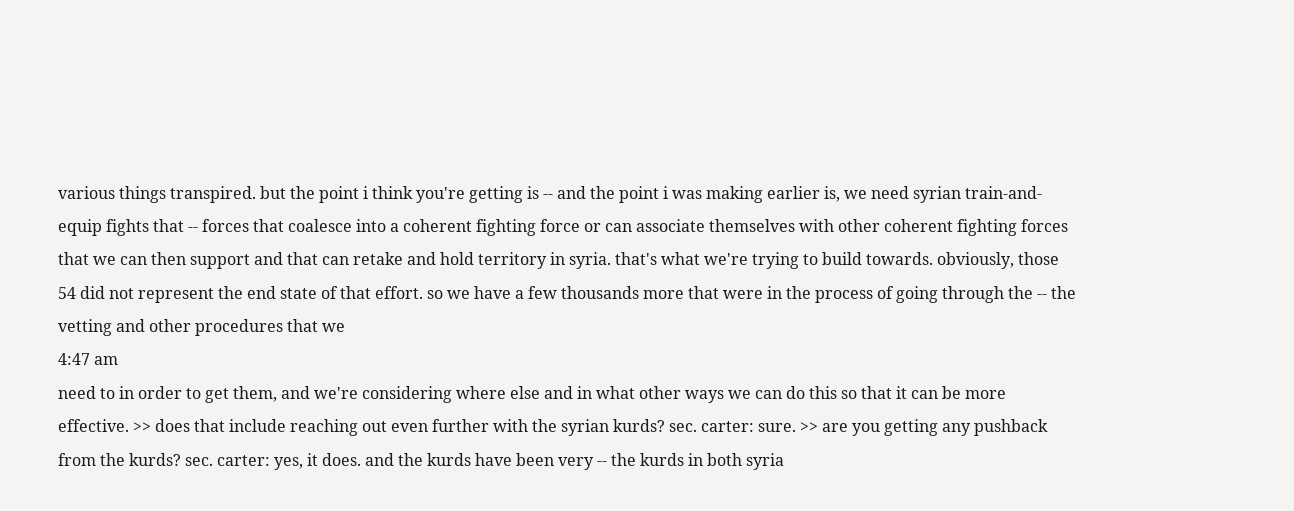various things transpired. but the point i think you're getting is -- and the point i was making earlier is, we need syrian train-and-equip fights that -- forces that coalesce into a coherent fighting force or can associate themselves with other coherent fighting forces that we can then support and that can retake and hold territory in syria. that's what we're trying to build towards. obviously, those 54 did not represent the end state of that effort. so we have a few thousands more that were in the process of going through the -- the vetting and other procedures that we
4:47 am
need to in order to get them, and we're considering where else and in what other ways we can do this so that it can be more effective. >> does that include reaching out even further with the syrian kurds? sec. carter: sure. >> are you getting any pushback from the kurds? sec. carter: yes, it does. and the kurds have been very -- the kurds in both syria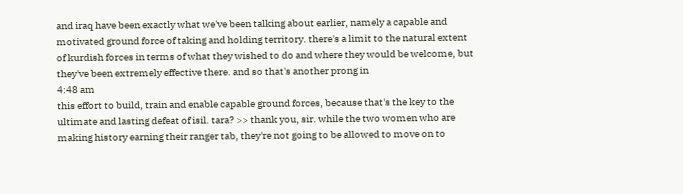and iraq have been exactly what we've been talking about earlier, namely a capable and motivated ground force of taking and holding territory. there's a limit to the natural extent of kurdish forces in terms of what they wished to do and where they would be welcome, but they've been extremely effective there. and so that's another prong in
4:48 am
this effort to build, train and enable capable ground forces, because that's the key to the ultimate and lasting defeat of isil. tara? >> thank you, sir. while the two women who are making history earning their ranger tab, they're not going to be allowed to move on to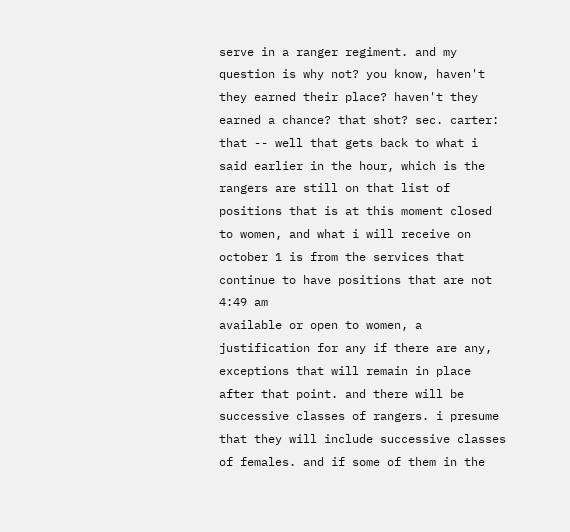serve in a ranger regiment. and my question is why not? you know, haven't they earned their place? haven't they earned a chance? that shot? sec. carter: that -- well that gets back to what i said earlier in the hour, which is the rangers are still on that list of positions that is at this moment closed to women, and what i will receive on october 1 is from the services that continue to have positions that are not
4:49 am
available or open to women, a justification for any if there are any, exceptions that will remain in place after that point. and there will be successive classes of rangers. i presume that they will include successive classes of females. and if some of them in the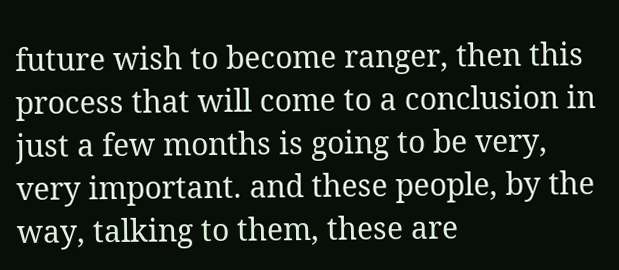future wish to become ranger, then this process that will come to a conclusion in just a few months is going to be very, very important. and these people, by the way, talking to them, these are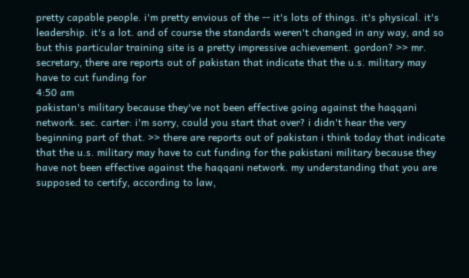pretty capable people. i'm pretty envious of the -- it's lots of things. it's physical. it's leadership. it's a lot. and of course the standards weren't changed in any way, and so but this particular training site is a pretty impressive achievement. gordon? >> mr. secretary, there are reports out of pakistan that indicate that the u.s. military may have to cut funding for
4:50 am
pakistan's military because they've not been effective going against the haqqani network. sec. carter: i'm sorry, could you start that over? i didn't hear the very beginning part of that. >> there are reports out of pakistan i think today that indicate that the u.s. military may have to cut funding for the pakistani military because they have not been effective against the haqqani network. my understanding that you are supposed to certify, according to law,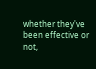whether they've been effective or not,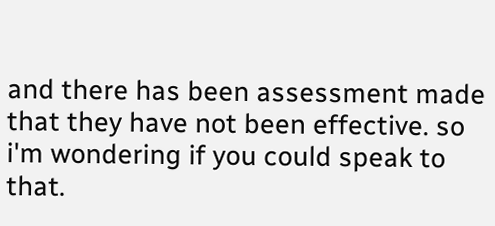and there has been assessment made that they have not been effective. so i'm wondering if you could speak to that.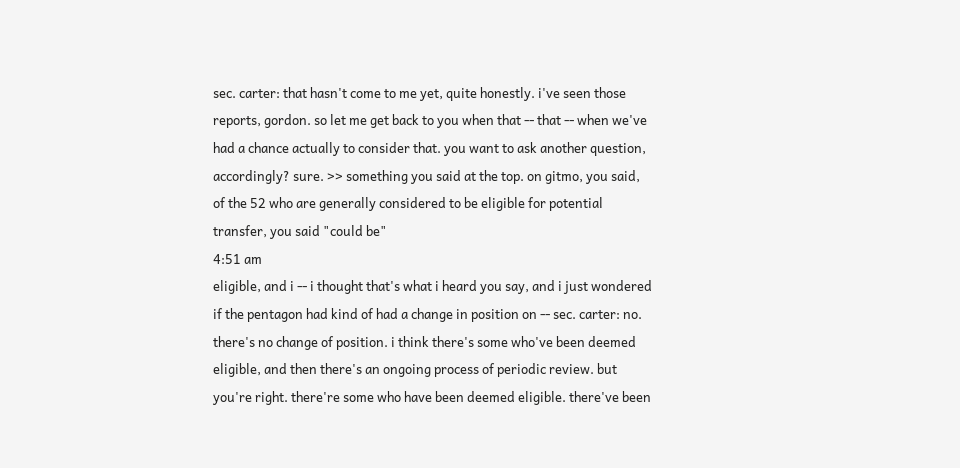sec. carter: that hasn't come to me yet, quite honestly. i've seen those reports, gordon. so let me get back to you when that -- that -- when we've had a chance actually to consider that. you want to ask another question, accordingly? sure. >> something you said at the top. on gitmo, you said, of the 52 who are generally considered to be eligible for potential transfer, you said "could be"
4:51 am
eligible, and i -- i thought that's what i heard you say, and i just wondered if the pentagon had kind of had a change in position on -- sec. carter: no. there's no change of position. i think there's some who've been deemed eligible, and then there's an ongoing process of periodic review. but you're right. there're some who have been deemed eligible. there've been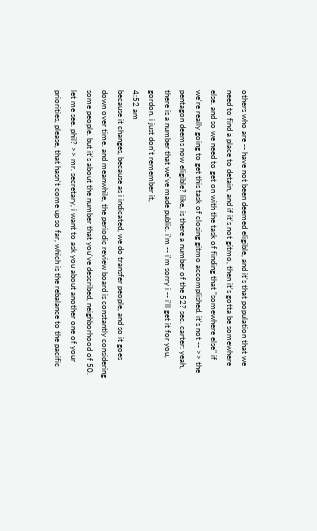others who are -- have not been deemed eligible, and it's that population that we need to find a place to detain, and if it's not gitmo, then it's gotta be somewhere else. and so we need to get on with the task of finding that "somewhere else" if we're really going to get this task of closing gitmo accomplished. it's not -- >> the pentagon deems now eligible? like, is there a number of the 52? sec. carter: yeah, there is a number that we've made public. i'm -- i'm sorry i -- i'll get it for you, gordon. i just don't remember it,
4:52 am
because it changes, because as i indicated, we do transfer people, and so it goes down over time. and meanwhile, the periodic review board is constantly considering some people. but it's about the number that you've described, neighborhood of 50. let me see. phil? >> mr. secretary, i want to ask you about another one of your priorities, please, that hasn't come up so far, which is the rebalance to the pacific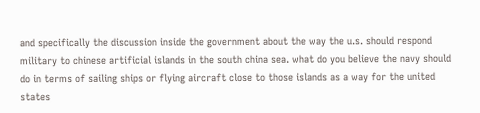and specifically the discussion inside the government about the way the u.s. should respond military to chinese artificial islands in the south china sea. what do you believe the navy should do in terms of sailing ships or flying aircraft close to those islands as a way for the united states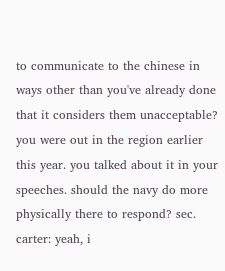to communicate to the chinese in ways other than you've already done that it considers them unacceptable? you were out in the region earlier this year. you talked about it in your speeches. should the navy do more physically there to respond? sec. carter: yeah, i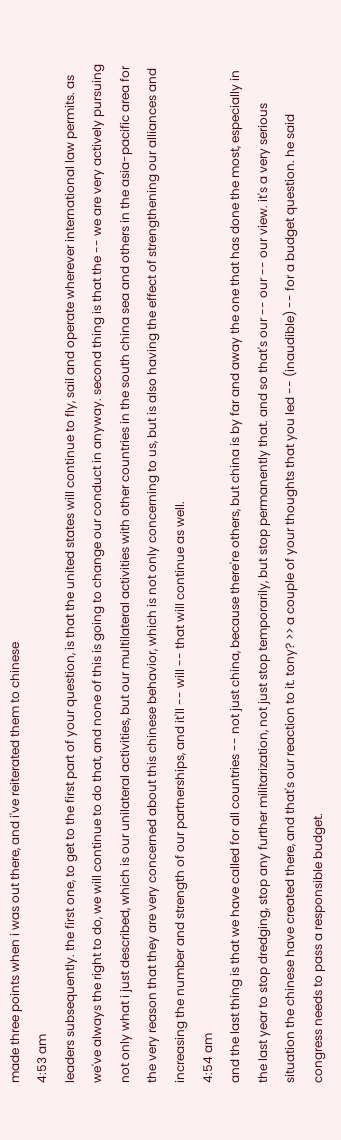made three points when i was out there, and i've reiterated them to chinese
4:53 am
leaders subsequently. the first one, to get to the first part of your question, is that the united states will continue to fly, sail and operate wherever international law permits. as we've always the right to do, we will continue to do that, and none of this is going to change our conduct in anyway. second thing is that the -- we are very actively pursuing not only what i just described, which is our unilateral activities, but our multilateral activities with other countries in the south china sea and others in the asia-pacific area for the very reason that they are very concerned about this chinese behavior, which is not only concerning to us, but is also having the effect of strengthening our alliances and increasing the number and strength of our partnerships, and it'll -- will -- that will continue as well.
4:54 am
and the last thing is that we have called for all countries -- not just china, because there're others, but china is by far and away the one that has done the most, especially in the last year to stop dredging, stop any further militarization, not just stop temporarily, but stop permanently that. and so that's our -- our -- our view. it's a very serious situation the chinese have created there, and that's our reaction to it. tony? >> a couple of your thoughts that you led -- (inaudible) -- for a budget question. he said congress needs to pass a responsible budget.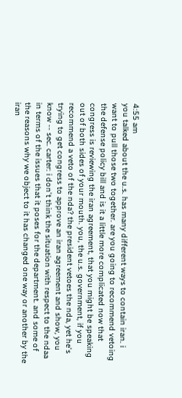4:55 am
you talked about the u.s. has many different ways to contain iran. i want to pull those two together. are you going to recommend vetoing the defense policy bill and is it a little more complicated now that congress is reviewing the iran agreement, that you might be speaking out of both sides of your mouth. you, the u.s. government, if you recommend a veto of the nda? the president vetoes the nda, yet he's trying to get congress to approve an iran agreement and show, you know -- sec. carter: i don't think the situation with respect to the ndaa in terms of the issues that it poses for the department. and some of the reasons why we object to it has changed one way or another by the iran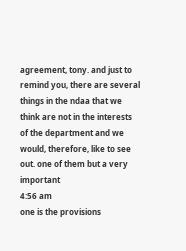agreement, tony. and just to remind you, there are several things in the ndaa that we think are not in the interests of the department and we would, therefore, like to see out. one of them but a very important
4:56 am
one is the provisions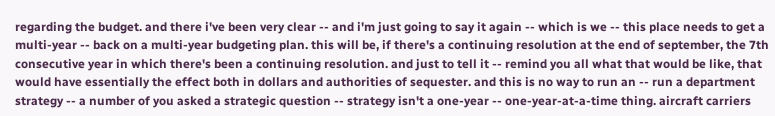regarding the budget. and there i've been very clear -- and i'm just going to say it again -- which is we -- this place needs to get a multi-year -- back on a multi-year budgeting plan. this will be, if there's a continuing resolution at the end of september, the 7th consecutive year in which there's been a continuing resolution. and just to tell it -- remind you all what that would be like, that would have essentially the effect both in dollars and authorities of sequester. and this is no way to run an -- run a department strategy -- a number of you asked a strategic question -- strategy isn't a one-year -- one-year-at-a-time thing. aircraft carriers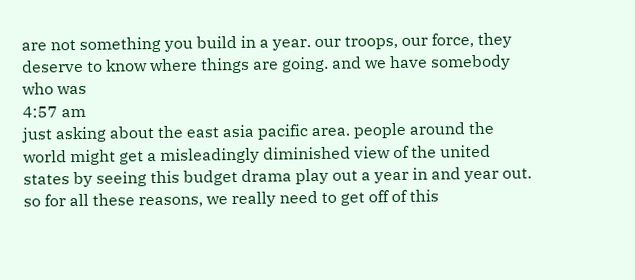are not something you build in a year. our troops, our force, they deserve to know where things are going. and we have somebody who was
4:57 am
just asking about the east asia pacific area. people around the world might get a misleadingly diminished view of the united states by seeing this budget drama play out a year in and year out. so for all these reasons, we really need to get off of this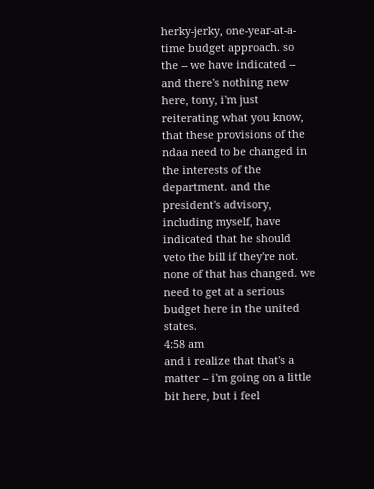herky-jerky, one-year-at-a-time budget approach. so the -- we have indicated -- and there's nothing new here, tony, i'm just reiterating what you know, that these provisions of the ndaa need to be changed in the interests of the department. and the president's advisory, including myself, have indicated that he should veto the bill if they're not. none of that has changed. we need to get at a serious budget here in the united states.
4:58 am
and i realize that that's a matter -- i'm going on a little bit here, but i feel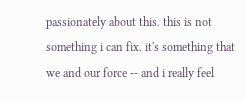passionately about this. this is not something i can fix. it's something that we and our force -- and i really feel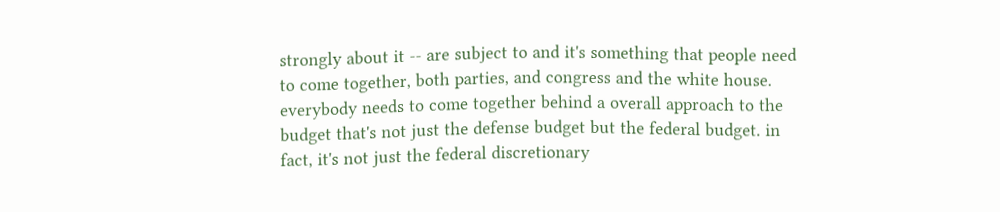strongly about it -- are subject to and it's something that people need to come together, both parties, and congress and the white house. everybody needs to come together behind a overall approach to the budget that's not just the defense budget but the federal budget. in fact, it's not just the federal discretionary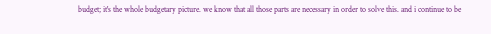budget; it's the whole budgetary picture. we know that all those parts are necessary in order to solve this. and i continue to be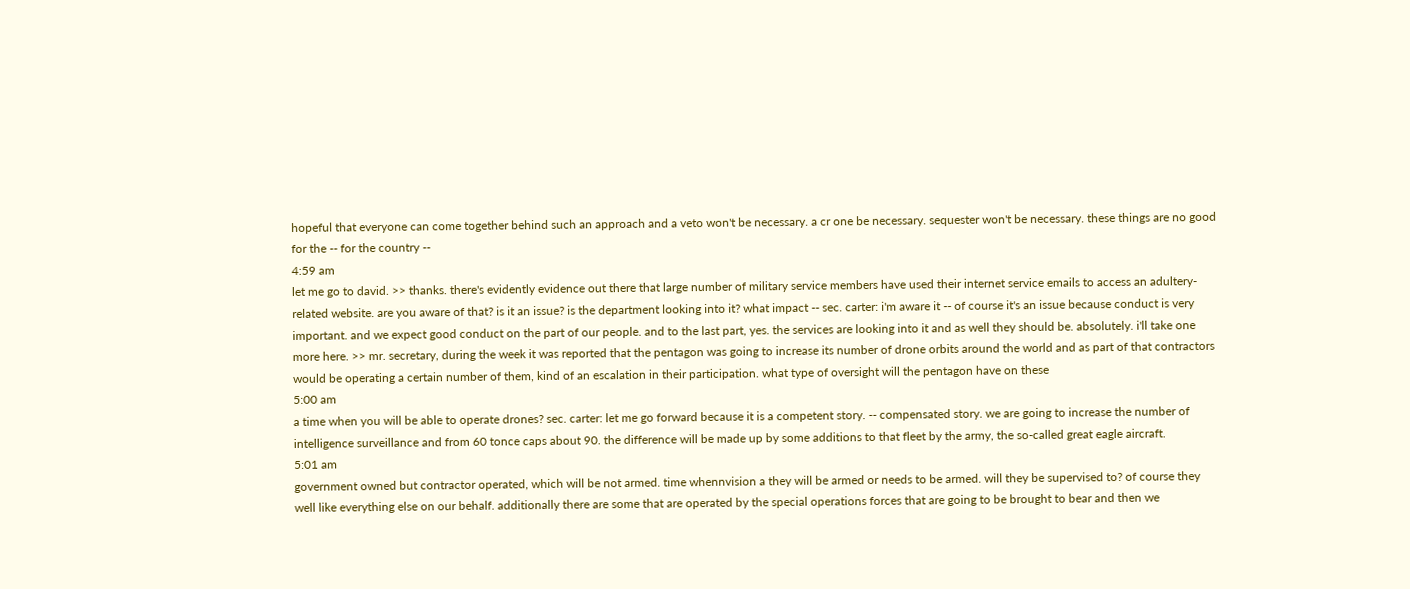hopeful that everyone can come together behind such an approach and a veto won't be necessary. a cr one be necessary. sequester won't be necessary. these things are no good for the -- for the country --
4:59 am
let me go to david. >> thanks. there's evidently evidence out there that large number of military service members have used their internet service emails to access an adultery-related website. are you aware of that? is it an issue? is the department looking into it? what impact -- sec. carter: i'm aware it -- of course it's an issue because conduct is very important. and we expect good conduct on the part of our people. and to the last part, yes. the services are looking into it and as well they should be. absolutely. i'll take one more here. >> mr. secretary, during the week it was reported that the pentagon was going to increase its number of drone orbits around the world and as part of that contractors would be operating a certain number of them, kind of an escalation in their participation. what type of oversight will the pentagon have on these
5:00 am
a time when you will be able to operate drones? sec. carter: let me go forward because it is a competent story. -- compensated story. we are going to increase the number of intelligence surveillance and from 60 tonce caps about 90. the difference will be made up by some additions to that fleet by the army, the so-called great eagle aircraft.
5:01 am
government owned but contractor operated, which will be not armed. time whennvision a they will be armed or needs to be armed. will they be supervised to? of course they well like everything else on our behalf. additionally there are some that are operated by the special operations forces that are going to be brought to bear and then we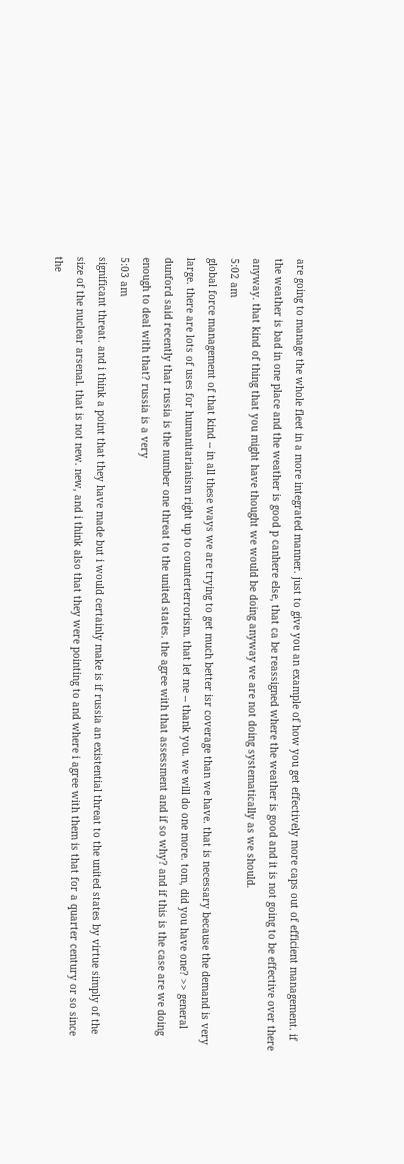are going to manage the whole fleet in a more integrated manner. just to give you an example of how you get effectively more caps out of efficient management. if the weather is bad in one place and the weather is good p canhere else, that ca be reassigned where the weather is good and it is not going to be effective over there anyway. that kind of thing that you might have thought we would be doing anyway we are not doing systematically as we should.
5:02 am
global force management of that kind -- in all these ways we are trying to get much better isr coverage than we have. that is necessary because the demand is very large. there are lots of uses for humanitarianism right up to counterterrorism. that let me -- thank you. we will do one more. tom, did you have one? >> general dunford said recently that russia is the number one threat to the united states. the agree with that assessment and if so why? and if this is the case are we doing enough to deal with that? russia is a very
5:03 am
significant threat. and i think a point that they have made but i would certainly make is if russia an existential threat to the united states by virtue simply of the size of the nuclear arsenal. that is not new. new, and i think also that they were pointing to and where i agree with them is that for a quarter century or so since the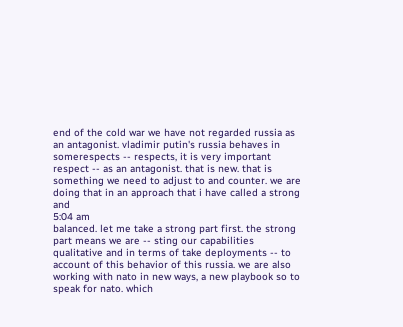end of the cold war we have not regarded russia as an antagonist. vladimir putin's russia behaves in somerespects -- respects, it is very important respect -- as an antagonist. that is new. that is something we need to adjust to and counter. we are doing that in an approach that i have called a strong and
5:04 am
balanced. let me take a strong part first. the strong part means we are -- sting our capabilities qualitative and in terms of take deployments -- to account of this behavior of this russia. we are also working with nato in new ways, a new playbook so to speak for nato. which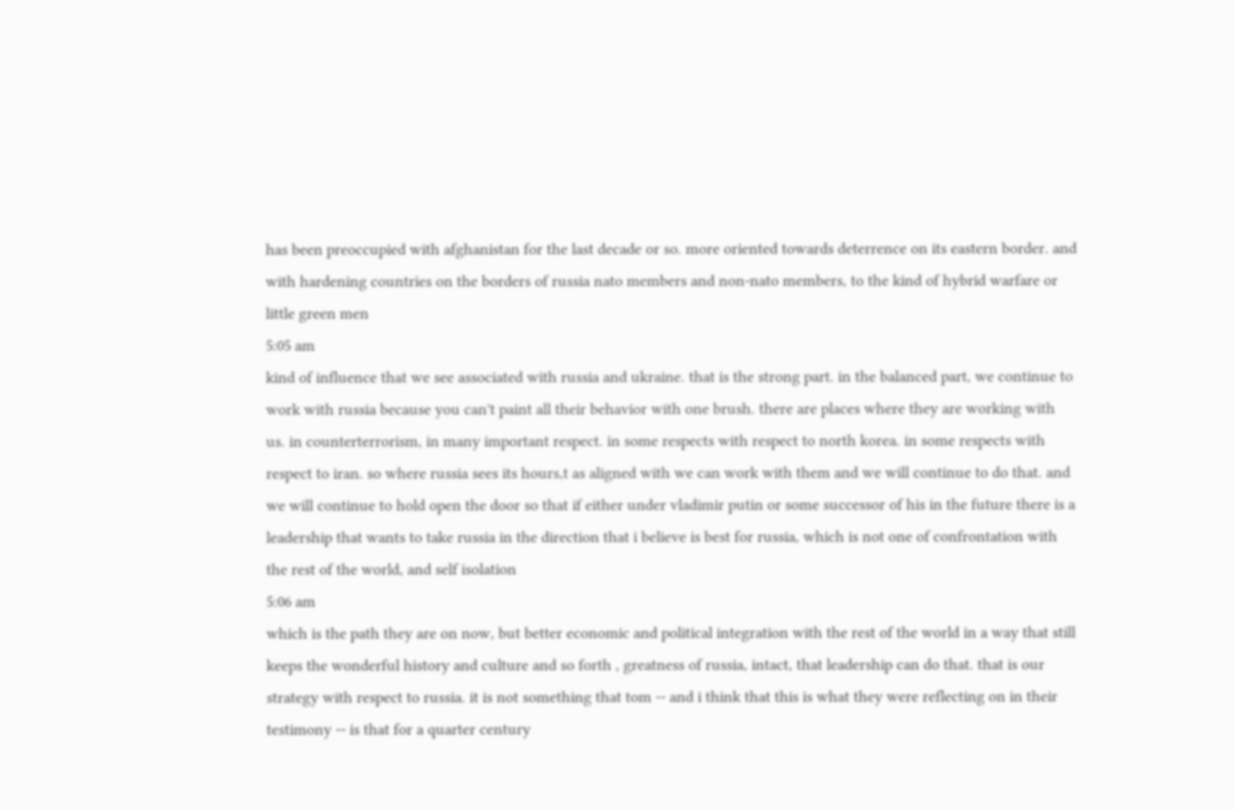has been preoccupied with afghanistan for the last decade or so. more oriented towards deterrence on its eastern border. and with hardening countries on the borders of russia nato members and non-nato members, to the kind of hybrid warfare or little green men
5:05 am
kind of influence that we see associated with russia and ukraine. that is the strong part. in the balanced part, we continue to work with russia because you can't paint all their behavior with one brush. there are places where they are working with us. in counterterrorism, in many important respect. in some respects with respect to north korea. in some respects with respect to iran. so where russia sees its hours,t as aligned with we can work with them and we will continue to do that. and we will continue to hold open the door so that if either under vladimir putin or some successor of his in the future there is a leadership that wants to take russia in the direction that i believe is best for russia, which is not one of confrontation with the rest of the world, and self isolation
5:06 am
which is the path they are on now, but better economic and political integration with the rest of the world in a way that still keeps the wonderful history and culture and so forth , greatness of russia, intact, that leadership can do that. that is our strategy with respect to russia. it is not something that tom -- and i think that this is what they were reflecting on in their testimony -- is that for a quarter century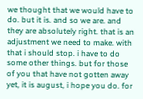we thought that we would have to do. but it is. and so we are. and they are absolutely right. that is an adjustment we need to make. with that i should stop. i have to do some other things. but for those of you that have not gotten away yet, it is august, i hope you do. for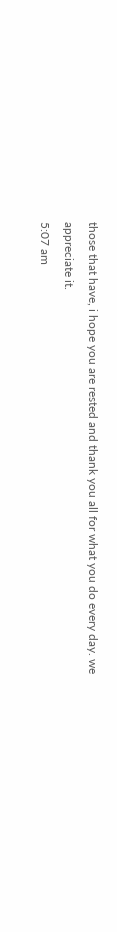those that have, i hope you are rested and thank you all for what you do every day. we appreciate it.
5:07 am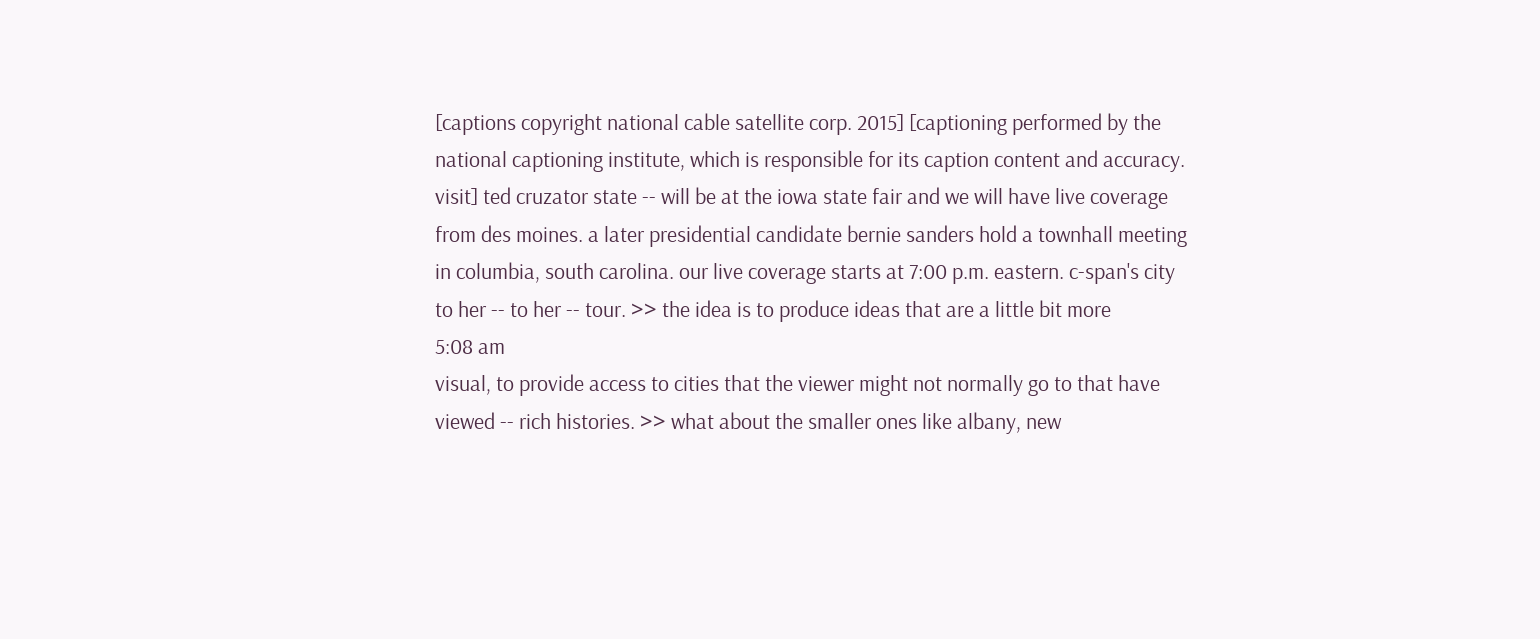[captions copyright national cable satellite corp. 2015] [captioning performed by the national captioning institute, which is responsible for its caption content and accuracy. visit] ted cruzator state -- will be at the iowa state fair and we will have live coverage from des moines. a later presidential candidate bernie sanders hold a townhall meeting in columbia, south carolina. our live coverage starts at 7:00 p.m. eastern. c-span's city to her -- to her -- tour. >> the idea is to produce ideas that are a little bit more
5:08 am
visual, to provide access to cities that the viewer might not normally go to that have viewed -- rich histories. >> what about the smaller ones like albany, new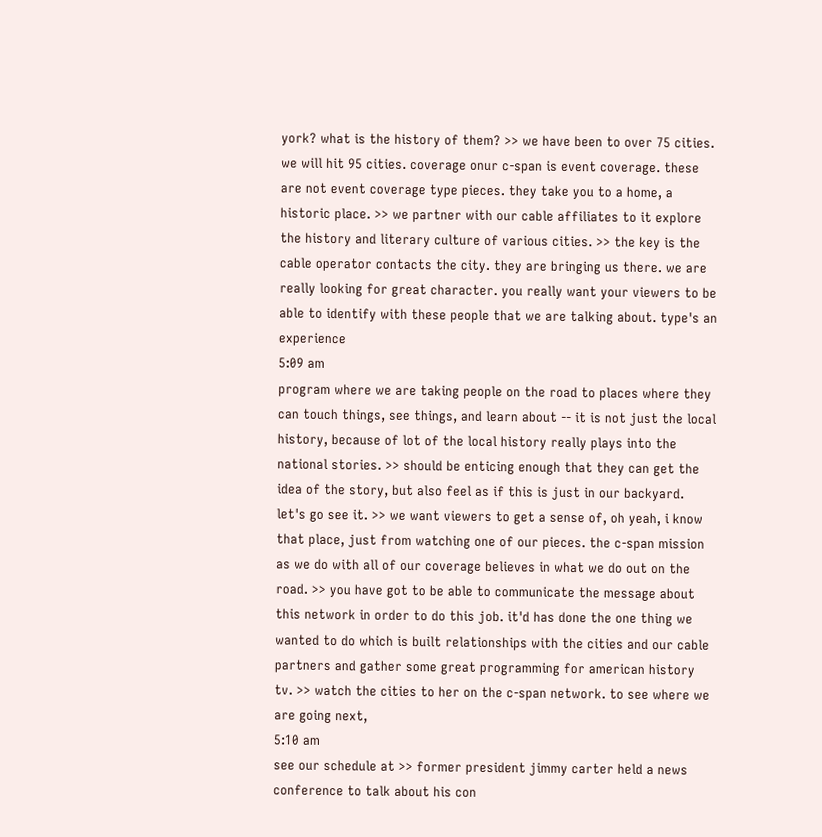york? what is the history of them? >> we have been to over 75 cities. we will hit 95 cities. coverage onur c-span is event coverage. these are not event coverage type pieces. they take you to a home, a historic place. >> we partner with our cable affiliates to it explore the history and literary culture of various cities. >> the key is the cable operator contacts the city. they are bringing us there. we are really looking for great character. you really want your viewers to be able to identify with these people that we are talking about. type's an experience
5:09 am
program where we are taking people on the road to places where they can touch things, see things, and learn about -- it is not just the local history, because of lot of the local history really plays into the national stories. >> should be enticing enough that they can get the idea of the story, but also feel as if this is just in our backyard. let's go see it. >> we want viewers to get a sense of, oh yeah, i know that place, just from watching one of our pieces. the c-span mission as we do with all of our coverage believes in what we do out on the road. >> you have got to be able to communicate the message about this network in order to do this job. it'd has done the one thing we wanted to do which is built relationships with the cities and our cable partners and gather some great programming for american history tv. >> watch the cities to her on the c-span network. to see where we are going next,
5:10 am
see our schedule at >> former president jimmy carter held a news conference to talk about his con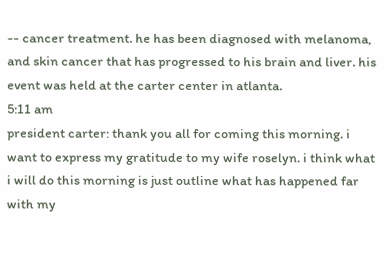-- cancer treatment. he has been diagnosed with melanoma, and skin cancer that has progressed to his brain and liver. his event was held at the carter center in atlanta.
5:11 am
president carter: thank you all for coming this morning. i want to express my gratitude to my wife roselyn. i think what i will do this morning is just outline what has happened far with my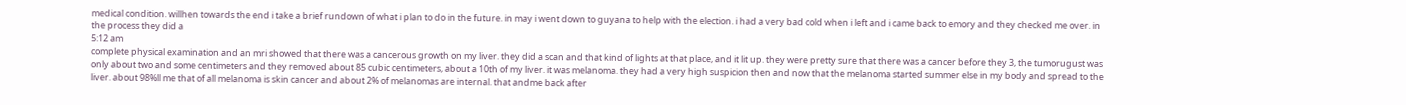medical condition. willhen towards the end i take a brief rundown of what i plan to do in the future. in may i went down to guyana to help with the election. i had a very bad cold when i left and i came back to emory and they checked me over. in the process they did a
5:12 am
complete physical examination and an mri showed that there was a cancerous growth on my liver. they did a scan and that kind of lights at that place, and it lit up. they were pretty sure that there was a cancer before they 3, the tumorugust was only about two and some centimeters and they removed about 85 cubic centimeters, about a 10th of my liver. it was melanoma. they had a very high suspicion then and now that the melanoma started summer else in my body and spread to the liver. about 98%ll me that of all melanoma is skin cancer and about 2% of melanomas are internal. that andme back after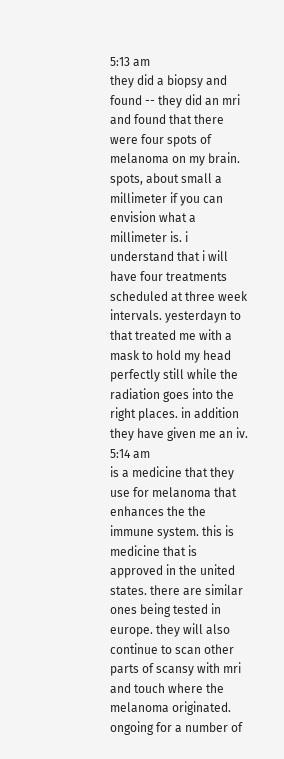5:13 am
they did a biopsy and found -- they did an mri and found that there were four spots of melanoma on my brain. spots, about small a millimeter if you can envision what a millimeter is. i understand that i will have four treatments scheduled at three week intervals. yesterdayn to that treated me with a mask to hold my head perfectly still while the radiation goes into the right places. in addition they have given me an iv.
5:14 am
is a medicine that they use for melanoma that enhances the the immune system. this is medicine that is approved in the united states. there are similar ones being tested in europe. they will also continue to scan other parts of scansy with mri and touch where the melanoma originated. ongoing for a number of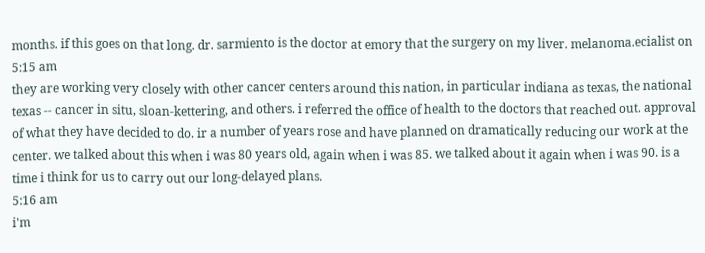months. if this goes on that long. dr. sarmiento is the doctor at emory that the surgery on my liver. melanoma.ecialist on
5:15 am
they are working very closely with other cancer centers around this nation, in particular indiana as texas, the national texas -- cancer in situ, sloan-kettering, and others. i referred the office of health to the doctors that reached out. approval of what they have decided to do. ir a number of years rose and have planned on dramatically reducing our work at the center. we talked about this when i was 80 years old, again when i was 85. we talked about it again when i was 90. is a time i think for us to carry out our long-delayed plans.
5:16 am
i'm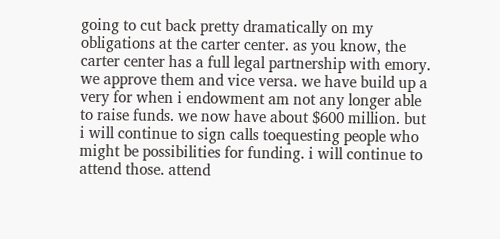going to cut back pretty dramatically on my obligations at the carter center. as you know, the carter center has a full legal partnership with emory. we approve them and vice versa. we have build up a very for when i endowment am not any longer able to raise funds. we now have about $600 million. but i will continue to sign calls toequesting people who might be possibilities for funding. i will continue to attend those. attend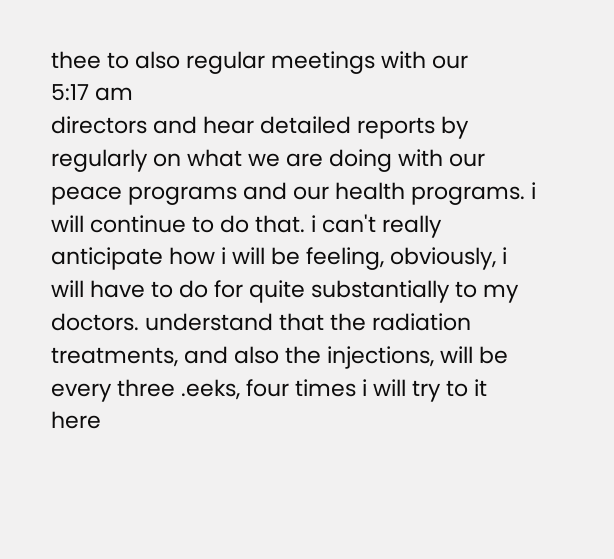thee to also regular meetings with our
5:17 am
directors and hear detailed reports by regularly on what we are doing with our peace programs and our health programs. i will continue to do that. i can't really anticipate how i will be feeling, obviously, i will have to do for quite substantially to my doctors. understand that the radiation treatments, and also the injections, will be every three .eeks, four times i will try to it here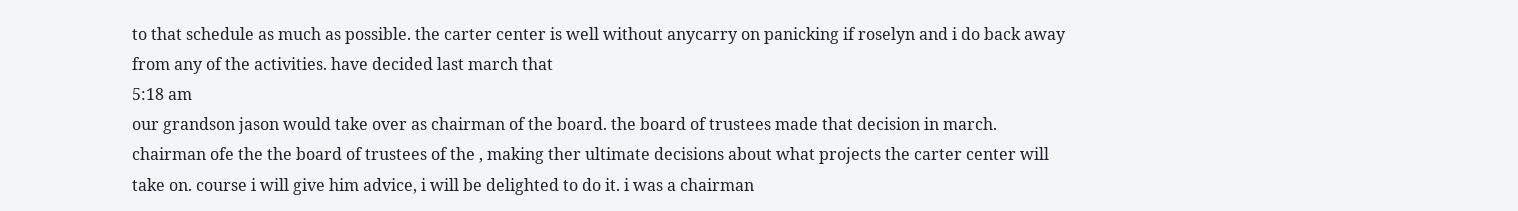to that schedule as much as possible. the carter center is well without anycarry on panicking if roselyn and i do back away from any of the activities. have decided last march that
5:18 am
our grandson jason would take over as chairman of the board. the board of trustees made that decision in march. chairman ofe the the board of trustees of the , making ther ultimate decisions about what projects the carter center will take on. course i will give him advice, i will be delighted to do it. i was a chairman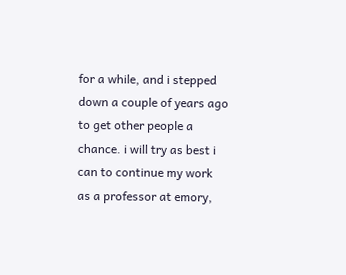for a while, and i stepped down a couple of years ago to get other people a chance. i will try as best i can to continue my work as a professor at emory,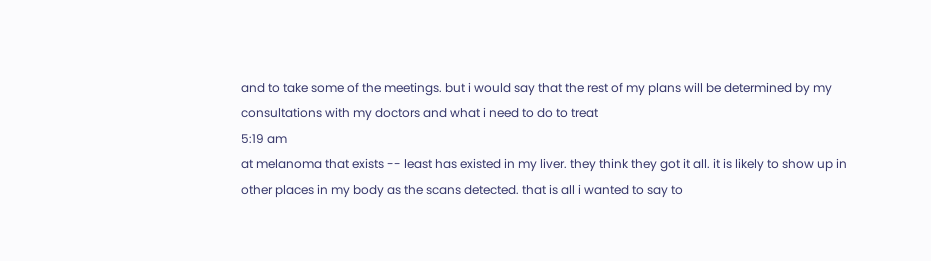and to take some of the meetings. but i would say that the rest of my plans will be determined by my consultations with my doctors and what i need to do to treat
5:19 am
at melanoma that exists -- least has existed in my liver. they think they got it all. it is likely to show up in other places in my body as the scans detected. that is all i wanted to say to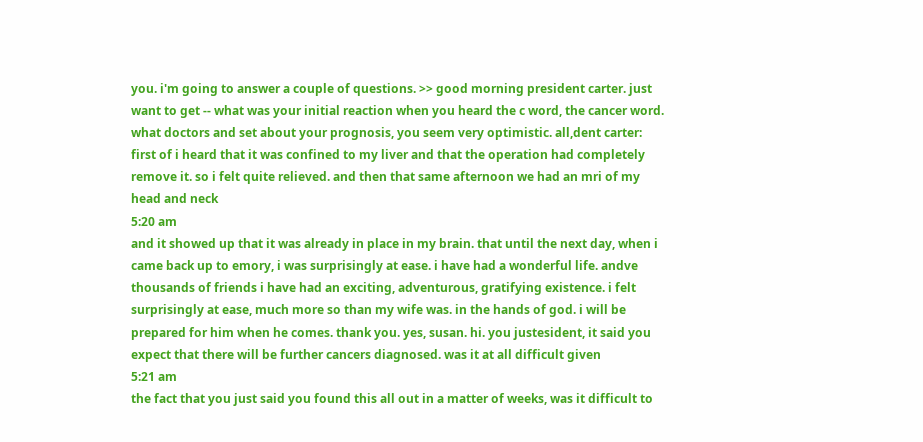you. i'm going to answer a couple of questions. >> good morning president carter. just want to get -- what was your initial reaction when you heard the c word, the cancer word. what doctors and set about your prognosis, you seem very optimistic. all,dent carter: first of i heard that it was confined to my liver and that the operation had completely remove it. so i felt quite relieved. and then that same afternoon we had an mri of my head and neck
5:20 am
and it showed up that it was already in place in my brain. that until the next day, when i came back up to emory, i was surprisingly at ease. i have had a wonderful life. andve thousands of friends i have had an exciting, adventurous, gratifying existence. i felt surprisingly at ease, much more so than my wife was. in the hands of god. i will be prepared for him when he comes. thank you. yes, susan. hi. you justesident, it said you expect that there will be further cancers diagnosed. was it at all difficult given
5:21 am
the fact that you just said you found this all out in a matter of weeks, was it difficult to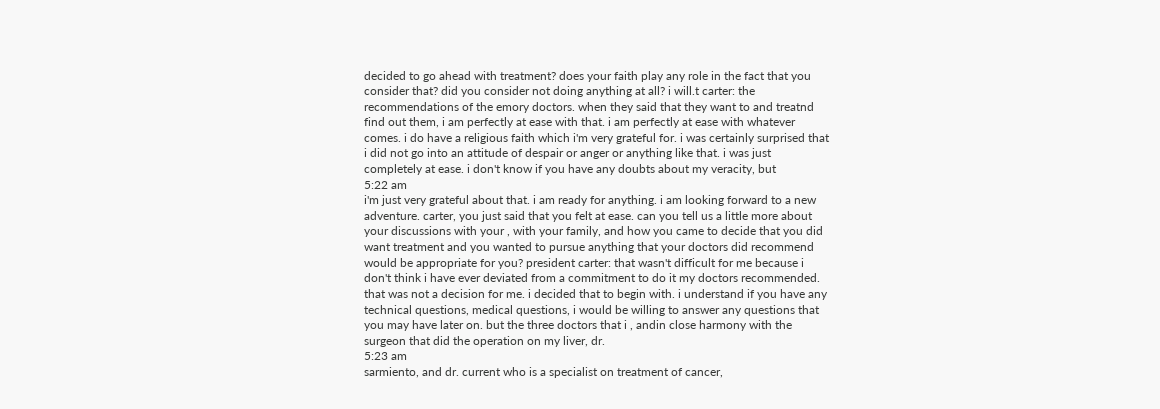decided to go ahead with treatment? does your faith play any role in the fact that you consider that? did you consider not doing anything at all? i will.t carter: the recommendations of the emory doctors. when they said that they want to and treatnd find out them, i am perfectly at ease with that. i am perfectly at ease with whatever comes. i do have a religious faith which i'm very grateful for. i was certainly surprised that i did not go into an attitude of despair or anger or anything like that. i was just completely at ease. i don't know if you have any doubts about my veracity, but
5:22 am
i'm just very grateful about that. i am ready for anything. i am looking forward to a new adventure. carter, you just said that you felt at ease. can you tell us a little more about your discussions with your , with your family, and how you came to decide that you did want treatment and you wanted to pursue anything that your doctors did recommend would be appropriate for you? president carter: that wasn't difficult for me because i don't think i have ever deviated from a commitment to do it my doctors recommended. that was not a decision for me. i decided that to begin with. i understand if you have any technical questions, medical questions, i would be willing to answer any questions that you may have later on. but the three doctors that i , andin close harmony with the surgeon that did the operation on my liver, dr.
5:23 am
sarmiento, and dr. current who is a specialist on treatment of cancer,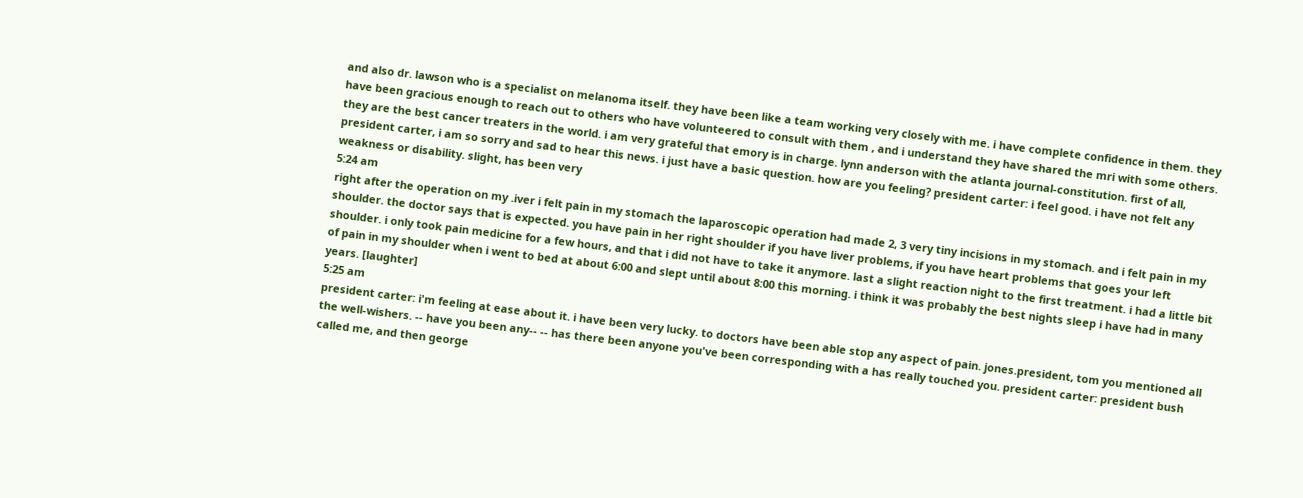and also dr. lawson who is a specialist on melanoma itself. they have been like a team working very closely with me. i have complete confidence in them. they have been gracious enough to reach out to others who have volunteered to consult with them , and i understand they have shared the mri with some others. they are the best cancer treaters in the world. i am very grateful that emory is in charge. lynn anderson with the atlanta journal-constitution. first of all, president carter, i am so sorry and sad to hear this news. i just have a basic question. how are you feeling? president carter: i feel good. i have not felt any weakness or disability. slight, has been very
5:24 am
right after the operation on my .iver i felt pain in my stomach the laparoscopic operation had made 2, 3 very tiny incisions in my stomach. and i felt pain in my shoulder. the doctor says that is expected. you have pain in her right shoulder if you have liver problems, if you have heart problems that goes your left shoulder. i only took pain medicine for a few hours, and that i did not have to take it anymore. last a slight reaction night to the first treatment. i had a little bit of pain in my shoulder when i went to bed at about 6:00 and slept until about 8:00 this morning. i think it was probably the best nights sleep i have had in many years. [laughter]
5:25 am
president carter: i'm feeling at ease about it. i have been very lucky. to doctors have been able stop any aspect of pain. jones.president, tom you mentioned all the well-wishers. -- have you been any-- -- has there been anyone you've been corresponding with a has really touched you. president carter: president bush called me, and then george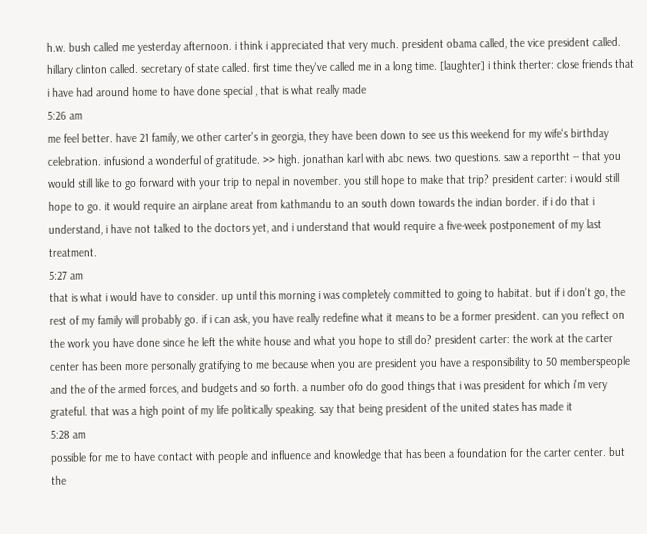h.w. bush called me yesterday afternoon. i think i appreciated that very much. president obama called, the vice president called. hillary clinton called. secretary of state called. first time they've called me in a long time. [laughter] i think therter: close friends that i have had around home to have done special , that is what really made
5:26 am
me feel better. have 21 family, we other carter's in georgia, they have been down to see us this weekend for my wife's birthday celebration. infusiond a wonderful of gratitude. >> high. jonathan karl with abc news. two questions. saw a reportht -- that you would still like to go forward with your trip to nepal in november. you still hope to make that trip? president carter: i would still hope to go. it would require an airplane areat from kathmandu to an south down towards the indian border. if i do that i understand, i have not talked to the doctors yet, and i understand that would require a five-week postponement of my last treatment.
5:27 am
that is what i would have to consider. up until this morning i was completely committed to going to habitat. but if i don't go, the rest of my family will probably go. if i can ask, you have really redefine what it means to be a former president. can you reflect on the work you have done since he left the white house and what you hope to still do? president carter: the work at the carter center has been more personally gratifying to me because when you are president you have a responsibility to 50 memberspeople and the of the armed forces, and budgets and so forth. a number ofo do good things that i was president for which i'm very grateful. that was a high point of my life politically speaking. say that being president of the united states has made it
5:28 am
possible for me to have contact with people and influence and knowledge that has been a foundation for the carter center. but the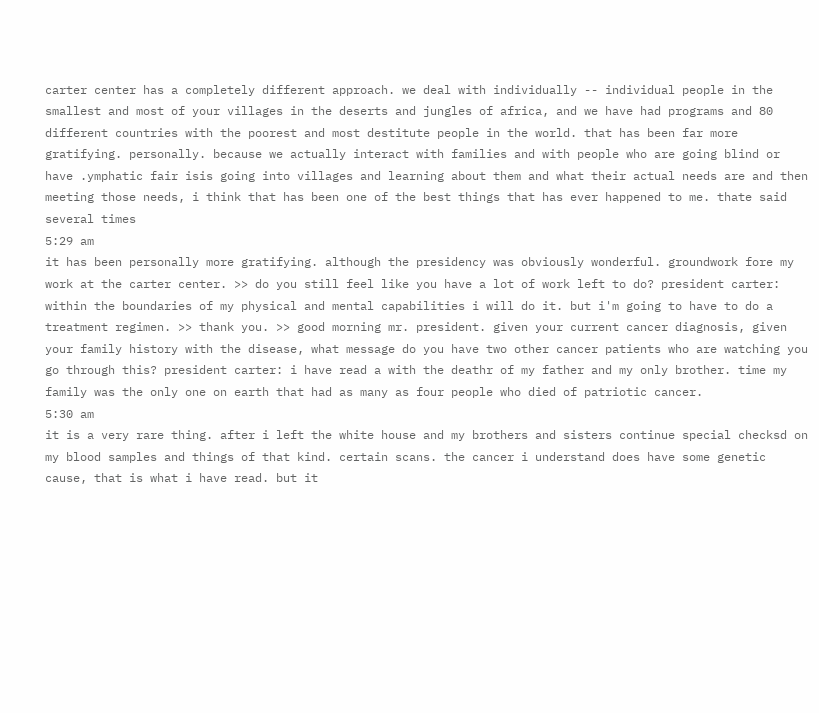carter center has a completely different approach. we deal with individually -- individual people in the smallest and most of your villages in the deserts and jungles of africa, and we have had programs and 80 different countries with the poorest and most destitute people in the world. that has been far more gratifying. personally. because we actually interact with families and with people who are going blind or have .ymphatic fair isis going into villages and learning about them and what their actual needs are and then meeting those needs, i think that has been one of the best things that has ever happened to me. thate said several times
5:29 am
it has been personally more gratifying. although the presidency was obviously wonderful. groundwork fore my work at the carter center. >> do you still feel like you have a lot of work left to do? president carter: within the boundaries of my physical and mental capabilities i will do it. but i'm going to have to do a treatment regimen. >> thank you. >> good morning mr. president. given your current cancer diagnosis, given your family history with the disease, what message do you have two other cancer patients who are watching you go through this? president carter: i have read a with the deathr of my father and my only brother. time my family was the only one on earth that had as many as four people who died of patriotic cancer.
5:30 am
it is a very rare thing. after i left the white house and my brothers and sisters continue special checksd on my blood samples and things of that kind. certain scans. the cancer i understand does have some genetic cause, that is what i have read. but it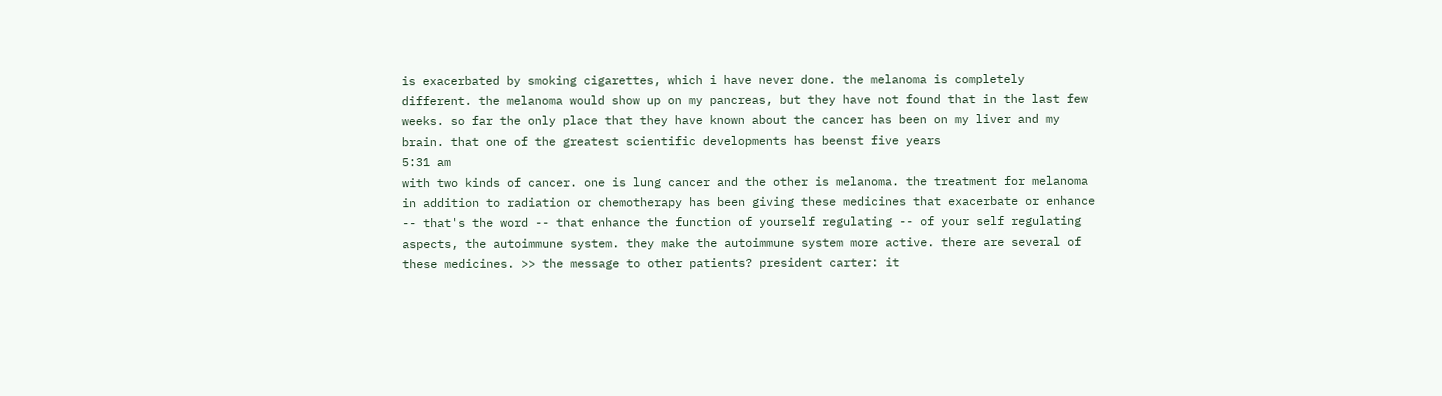is exacerbated by smoking cigarettes, which i have never done. the melanoma is completely different. the melanoma would show up on my pancreas, but they have not found that in the last few weeks. so far the only place that they have known about the cancer has been on my liver and my brain. that one of the greatest scientific developments has beenst five years
5:31 am
with two kinds of cancer. one is lung cancer and the other is melanoma. the treatment for melanoma in addition to radiation or chemotherapy has been giving these medicines that exacerbate or enhance -- that's the word -- that enhance the function of yourself regulating -- of your self regulating aspects, the autoimmune system. they make the autoimmune system more active. there are several of these medicines. >> the message to other patients? president carter: it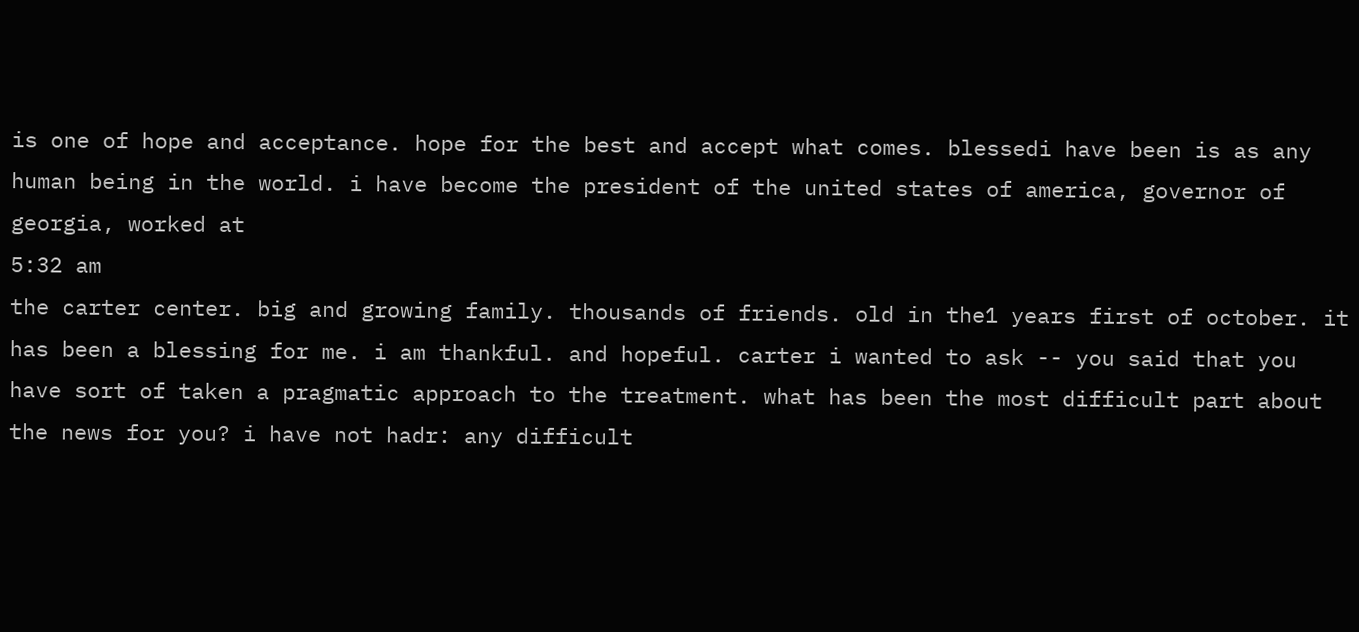is one of hope and acceptance. hope for the best and accept what comes. blessedi have been is as any human being in the world. i have become the president of the united states of america, governor of georgia, worked at
5:32 am
the carter center. big and growing family. thousands of friends. old in the1 years first of october. it has been a blessing for me. i am thankful. and hopeful. carter i wanted to ask -- you said that you have sort of taken a pragmatic approach to the treatment. what has been the most difficult part about the news for you? i have not hadr: any difficult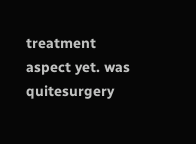treatment aspect yet. was quitesurgery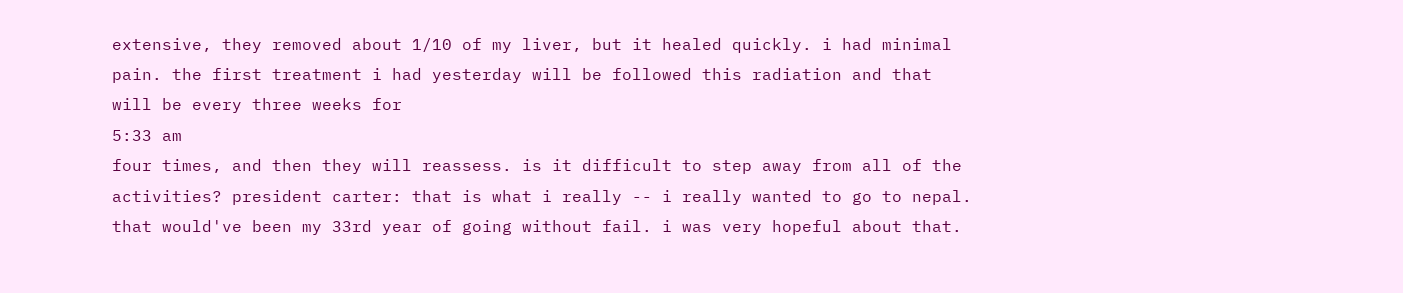extensive, they removed about 1/10 of my liver, but it healed quickly. i had minimal pain. the first treatment i had yesterday will be followed this radiation and that will be every three weeks for
5:33 am
four times, and then they will reassess. is it difficult to step away from all of the activities? president carter: that is what i really -- i really wanted to go to nepal. that would've been my 33rd year of going without fail. i was very hopeful about that.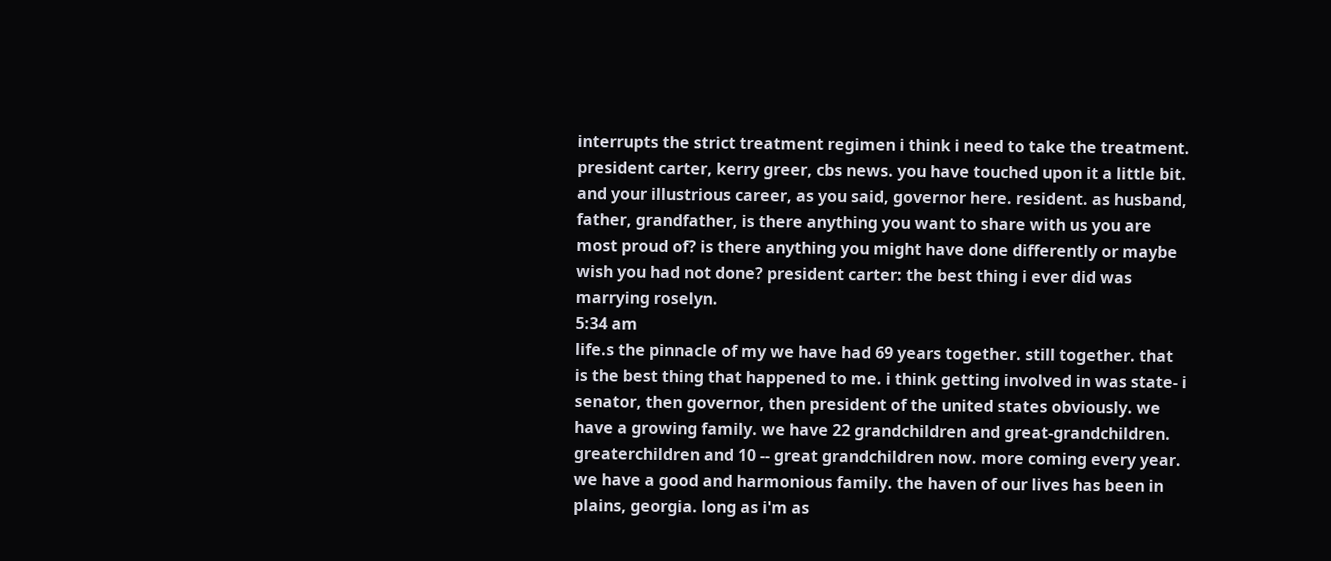interrupts the strict treatment regimen i think i need to take the treatment. president carter, kerry greer, cbs news. you have touched upon it a little bit. and your illustrious career, as you said, governor here. resident. as husband, father, grandfather, is there anything you want to share with us you are most proud of? is there anything you might have done differently or maybe wish you had not done? president carter: the best thing i ever did was marrying roselyn.
5:34 am
life.s the pinnacle of my we have had 69 years together. still together. that is the best thing that happened to me. i think getting involved in was state- i senator, then governor, then president of the united states obviously. we have a growing family. we have 22 grandchildren and great-grandchildren. greaterchildren and 10 -- great grandchildren now. more coming every year. we have a good and harmonious family. the haven of our lives has been in plains, georgia. long as i'm as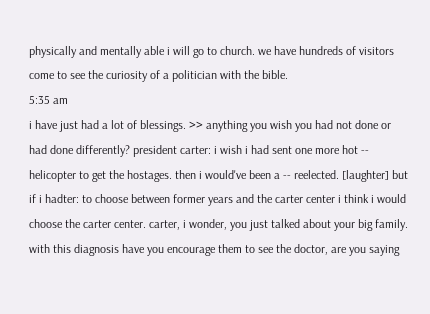physically and mentally able i will go to church. we have hundreds of visitors come to see the curiosity of a politician with the bible.
5:35 am
i have just had a lot of blessings. >> anything you wish you had not done or had done differently? president carter: i wish i had sent one more hot -- helicopter to get the hostages. then i would've been a -- reelected. [laughter] but if i hadter: to choose between former years and the carter center i think i would choose the carter center. carter, i wonder, you just talked about your big family. with this diagnosis have you encourage them to see the doctor, are you saying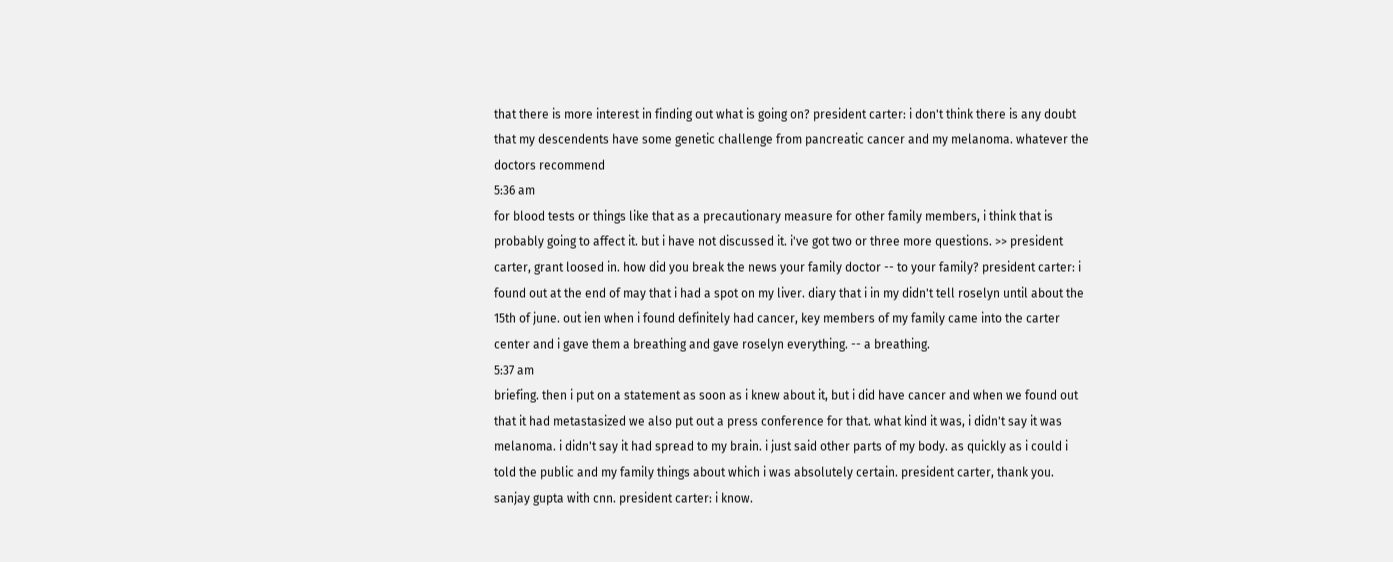that there is more interest in finding out what is going on? president carter: i don't think there is any doubt that my descendents have some genetic challenge from pancreatic cancer and my melanoma. whatever the doctors recommend
5:36 am
for blood tests or things like that as a precautionary measure for other family members, i think that is probably going to affect it. but i have not discussed it. i've got two or three more questions. >> president carter, grant loosed in. how did you break the news your family doctor -- to your family? president carter: i found out at the end of may that i had a spot on my liver. diary that i in my didn't tell roselyn until about the 15th of june. out ien when i found definitely had cancer, key members of my family came into the carter center and i gave them a breathing and gave roselyn everything. -- a breathing.
5:37 am
briefing. then i put on a statement as soon as i knew about it, but i did have cancer and when we found out that it had metastasized we also put out a press conference for that. what kind it was, i didn't say it was melanoma. i didn't say it had spread to my brain. i just said other parts of my body. as quickly as i could i told the public and my family things about which i was absolutely certain. president carter, thank you. sanjay gupta with cnn. president carter: i know.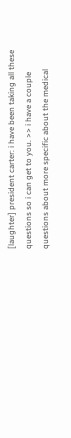[laughter] president carter: i have been taking all these questions so i can get to you. >> i have a couple questions about more specific about the medical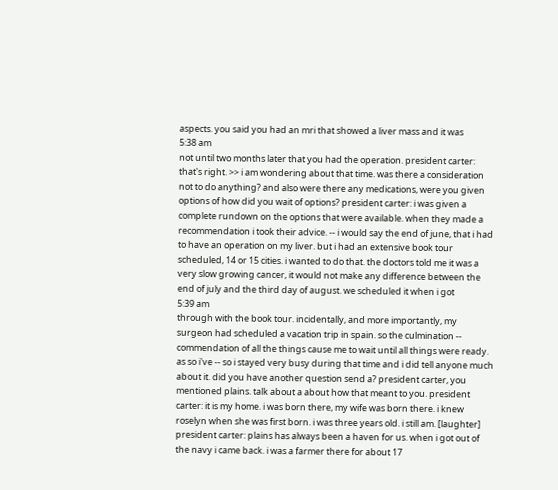aspects. you said you had an mri that showed a liver mass and it was
5:38 am
not until two months later that you had the operation. president carter: that's right. >> i am wondering about that time. was there a consideration not to do anything? and also were there any medications, were you given options of how did you wait of options? president carter: i was given a complete rundown on the options that were available. when they made a recommendation i took their advice. -- i would say the end of june, that i had to have an operation on my liver. but i had an extensive book tour scheduled, 14 or 15 cities. i wanted to do that. the doctors told me it was a very slow growing cancer, it would not make any difference between the end of july and the third day of august. we scheduled it when i got
5:39 am
through with the book tour. incidentally, and more importantly, my surgeon had scheduled a vacation trip in spain. so the culmination -- commendation of all the things cause me to wait until all things were ready. as so i've -- so i stayed very busy during that time and i did tell anyone much about it. did you have another question send a? president carter, you mentioned plains. talk about a about how that meant to you. president carter: it is my home. i was born there, my wife was born there. i knew roselyn when she was first born. i was three years old. i still am. [laughter] president carter: plains has always been a haven for us. when i got out of the navy i came back. i was a farmer there for about 17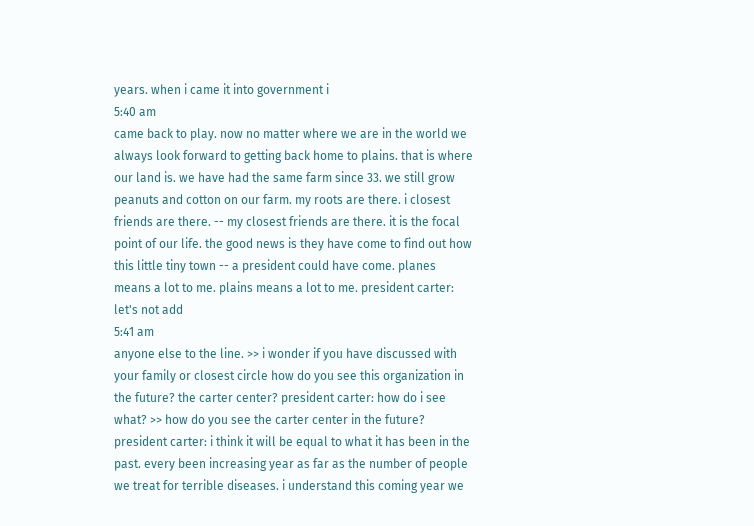years. when i came it into government i
5:40 am
came back to play. now no matter where we are in the world we always look forward to getting back home to plains. that is where our land is. we have had the same farm since 33. we still grow peanuts and cotton on our farm. my roots are there. i closest friends are there. -- my closest friends are there. it is the focal point of our life. the good news is they have come to find out how this little tiny town -- a president could have come. planes means a lot to me. plains means a lot to me. president carter: let's not add
5:41 am
anyone else to the line. >> i wonder if you have discussed with your family or closest circle how do you see this organization in the future? the carter center? president carter: how do i see what? >> how do you see the carter center in the future? president carter: i think it will be equal to what it has been in the past. every been increasing year as far as the number of people we treat for terrible diseases. i understand this coming year we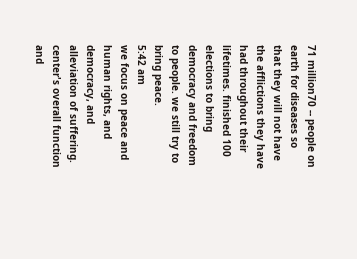71 million70 -- people on earth for diseases so that they will not have the afflictions they have had throughout their lifetimes. finished 100 elections to bring democracy and freedom to people. we still try to bring peace.
5:42 am
we focus on peace and human rights, and democracy, and alleviation of suffering. center's overall function and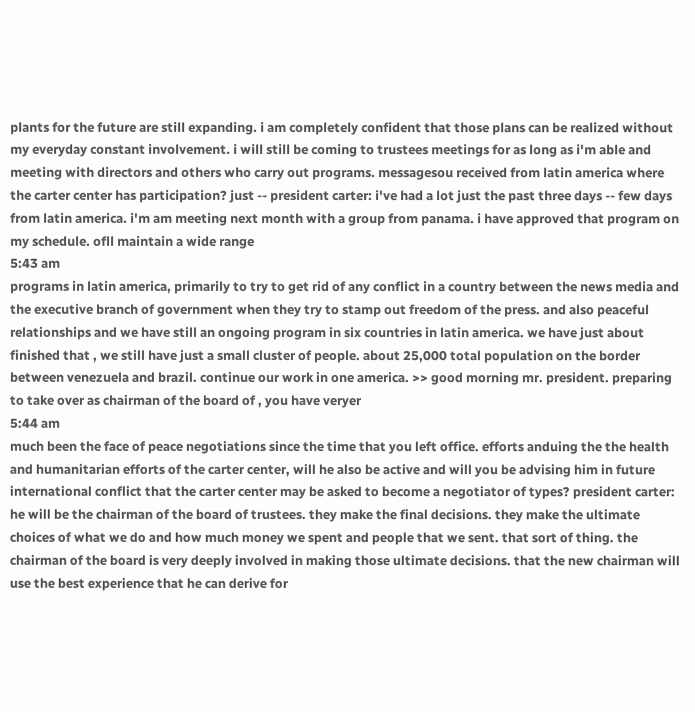plants for the future are still expanding. i am completely confident that those plans can be realized without my everyday constant involvement. i will still be coming to trustees meetings for as long as i'm able and meeting with directors and others who carry out programs. messagesou received from latin america where the carter center has participation? just -- president carter: i've had a lot just the past three days -- few days from latin america. i'm am meeting next month with a group from panama. i have approved that program on my schedule. ofll maintain a wide range
5:43 am
programs in latin america, primarily to try to get rid of any conflict in a country between the news media and the executive branch of government when they try to stamp out freedom of the press. and also peaceful relationships and we have still an ongoing program in six countries in latin america. we have just about finished that , we still have just a small cluster of people. about 25,000 total population on the border between venezuela and brazil. continue our work in one america. >> good morning mr. president. preparing to take over as chairman of the board of , you have veryer
5:44 am
much been the face of peace negotiations since the time that you left office. efforts anduing the the health and humanitarian efforts of the carter center, will he also be active and will you be advising him in future international conflict that the carter center may be asked to become a negotiator of types? president carter: he will be the chairman of the board of trustees. they make the final decisions. they make the ultimate choices of what we do and how much money we spent and people that we sent. that sort of thing. the chairman of the board is very deeply involved in making those ultimate decisions. that the new chairman will use the best experience that he can derive for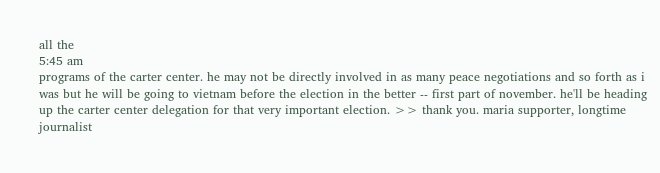all the
5:45 am
programs of the carter center. he may not be directly involved in as many peace negotiations and so forth as i was but he will be going to vietnam before the election in the better -- first part of november. he'll be heading up the carter center delegation for that very important election. >> thank you. maria supporter, longtime journalist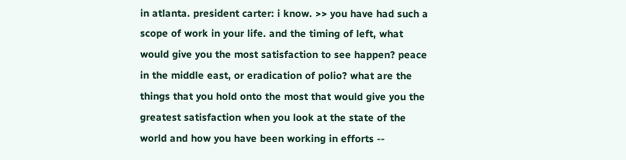in atlanta. president carter: i know. >> you have had such a scope of work in your life. and the timing of left, what would give you the most satisfaction to see happen? peace in the middle east, or eradication of polio? what are the things that you hold onto the most that would give you the greatest satisfaction when you look at the state of the world and how you have been working in efforts --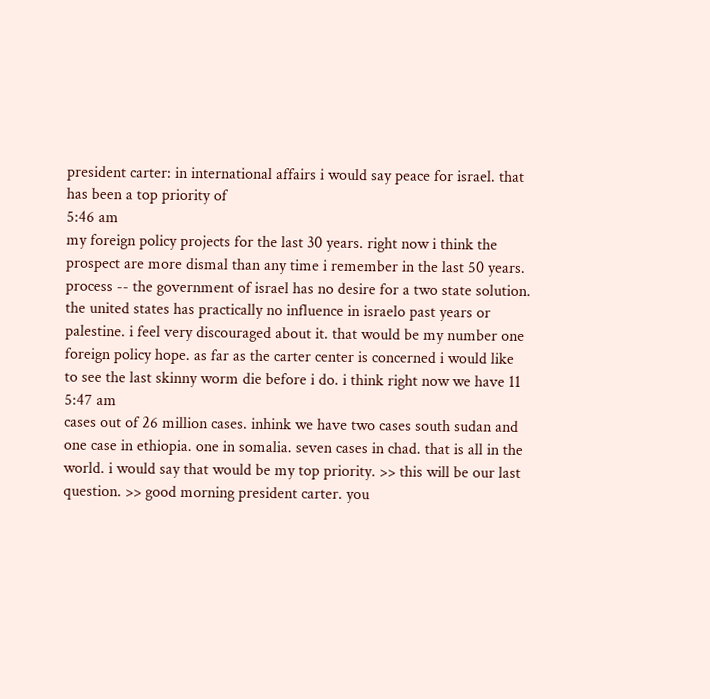president carter: in international affairs i would say peace for israel. that has been a top priority of
5:46 am
my foreign policy projects for the last 30 years. right now i think the prospect are more dismal than any time i remember in the last 50 years. process -- the government of israel has no desire for a two state solution. the united states has practically no influence in israelo past years or palestine. i feel very discouraged about it. that would be my number one foreign policy hope. as far as the carter center is concerned i would like to see the last skinny worm die before i do. i think right now we have 11
5:47 am
cases out of 26 million cases. inhink we have two cases south sudan and one case in ethiopia. one in somalia. seven cases in chad. that is all in the world. i would say that would be my top priority. >> this will be our last question. >> good morning president carter. you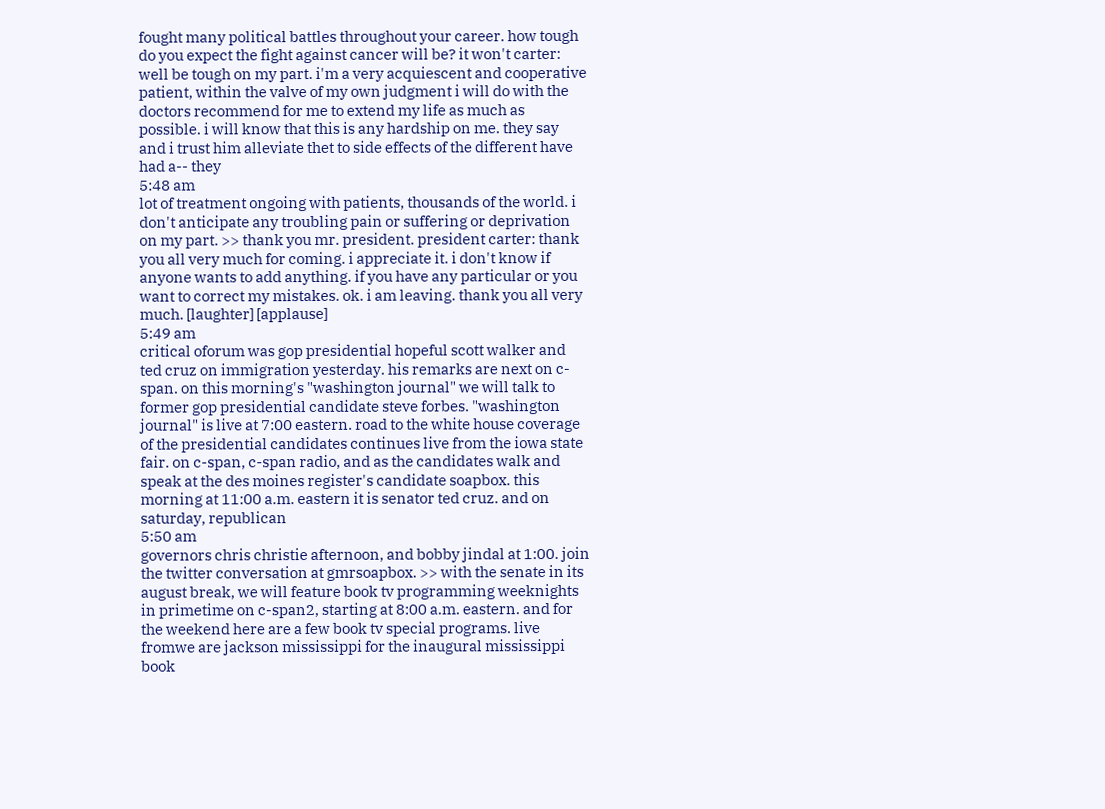fought many political battles throughout your career. how tough do you expect the fight against cancer will be? it won't carter: well be tough on my part. i'm a very acquiescent and cooperative patient, within the valve of my own judgment i will do with the doctors recommend for me to extend my life as much as possible. i will know that this is any hardship on me. they say and i trust him alleviate thet to side effects of the different have had a-- they
5:48 am
lot of treatment ongoing with patients, thousands of the world. i don't anticipate any troubling pain or suffering or deprivation on my part. >> thank you mr. president. president carter: thank you all very much for coming. i appreciate it. i don't know if anyone wants to add anything. if you have any particular or you want to correct my mistakes. ok. i am leaving. thank you all very much. [laughter] [applause]
5:49 am
critical oforum was gop presidential hopeful scott walker and ted cruz on immigration yesterday. his remarks are next on c-span. on this morning's "washington journal" we will talk to former gop presidential candidate steve forbes. "washington journal" is live at 7:00 eastern. road to the white house coverage of the presidential candidates continues live from the iowa state fair. on c-span, c-span radio, and as the candidates walk and speak at the des moines register's candidate soapbox. this morning at 11:00 a.m. eastern it is senator ted cruz. and on saturday, republican
5:50 am
governors chris christie afternoon, and bobby jindal at 1:00. join the twitter conversation at gmrsoapbox. >> with the senate in its august break, we will feature book tv programming weeknights in primetime on c-span2, starting at 8:00 a.m. eastern. and for the weekend here are a few book tv special programs. live fromwe are jackson mississippi for the inaugural mississippi book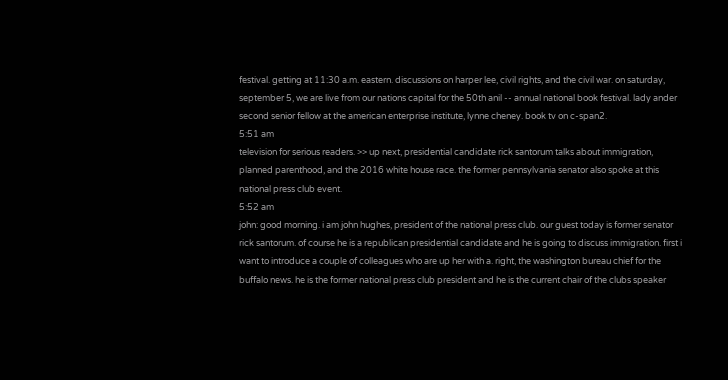festival. getting at 11:30 a.m. eastern. discussions on harper lee, civil rights, and the civil war. on saturday, september 5, we are live from our nations capital for the 50th anil -- annual national book festival. lady ander second senior fellow at the american enterprise institute, lynne cheney. book tv on c-span2.
5:51 am
television for serious readers. >> up next, presidential candidate rick santorum talks about immigration, planned parenthood, and the 2016 white house race. the former pennsylvania senator also spoke at this national press club event.
5:52 am
john: good morning. i am john hughes, president of the national press club. our guest today is former senator rick santorum. of course he is a republican presidential candidate and he is going to discuss immigration. first i want to introduce a couple of colleagues who are up her with a. right, the washington bureau chief for the buffalo news. he is the former national press club president and he is the current chair of the clubs speaker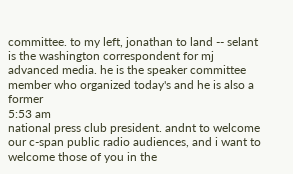committee. to my left, jonathan to land -- selant is the washington correspondent for mj advanced media. he is the speaker committee member who organized today's and he is also a former
5:53 am
national press club president. andnt to welcome our c-span public radio audiences, and i want to welcome those of you in the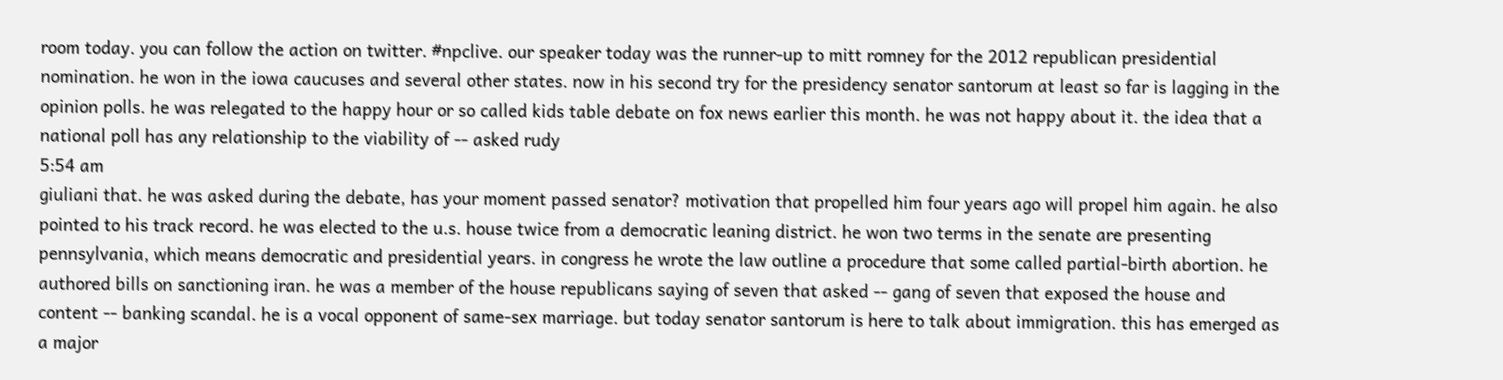room today. you can follow the action on twitter. #npclive. our speaker today was the runner-up to mitt romney for the 2012 republican presidential nomination. he won in the iowa caucuses and several other states. now in his second try for the presidency senator santorum at least so far is lagging in the opinion polls. he was relegated to the happy hour or so called kids table debate on fox news earlier this month. he was not happy about it. the idea that a national poll has any relationship to the viability of -- asked rudy
5:54 am
giuliani that. he was asked during the debate, has your moment passed senator? motivation that propelled him four years ago will propel him again. he also pointed to his track record. he was elected to the u.s. house twice from a democratic leaning district. he won two terms in the senate are presenting pennsylvania, which means democratic and presidential years. in congress he wrote the law outline a procedure that some called partial-birth abortion. he authored bills on sanctioning iran. he was a member of the house republicans saying of seven that asked -- gang of seven that exposed the house and content -- banking scandal. he is a vocal opponent of same-sex marriage. but today senator santorum is here to talk about immigration. this has emerged as a major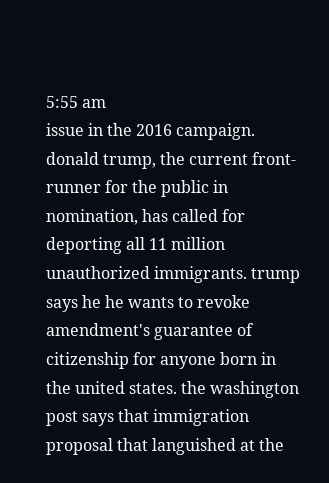5:55 am
issue in the 2016 campaign. donald trump, the current front-runner for the public in nomination, has called for deporting all 11 million unauthorized immigrants. trump says he he wants to revoke amendment's guarantee of citizenship for anyone born in the united states. the washington post says that immigration proposal that languished at the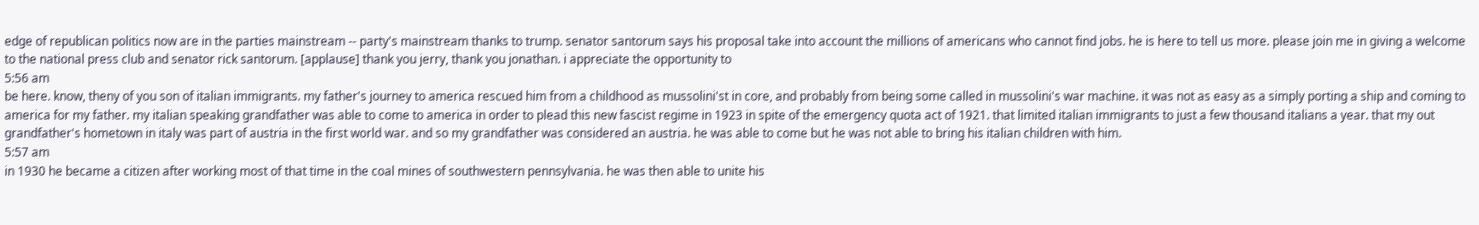edge of republican politics now are in the parties mainstream -- party's mainstream thanks to trump. senator santorum says his proposal take into account the millions of americans who cannot find jobs. he is here to tell us more. please join me in giving a welcome to the national press club and senator rick santorum. [applause] thank you jerry, thank you jonathan. i appreciate the opportunity to
5:56 am
be here. know, theny of you son of italian immigrants. my father's journey to america rescued him from a childhood as mussolini'st in core, and probably from being some called in mussolini's war machine. it was not as easy as a simply porting a ship and coming to america for my father. my italian speaking grandfather was able to come to america in order to plead this new fascist regime in 1923 in spite of the emergency quota act of 1921. that limited italian immigrants to just a few thousand italians a year. that my out grandfather's hometown in italy was part of austria in the first world war. and so my grandfather was considered an austria. he was able to come but he was not able to bring his italian children with him.
5:57 am
in 1930 he became a citizen after working most of that time in the coal mines of southwestern pennsylvania. he was then able to unite his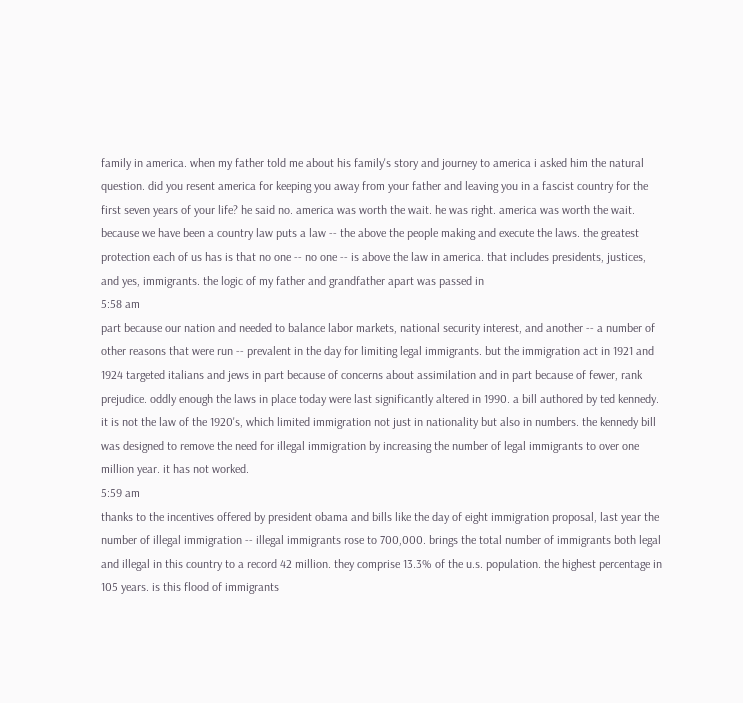family in america. when my father told me about his family's story and journey to america i asked him the natural question. did you resent america for keeping you away from your father and leaving you in a fascist country for the first seven years of your life? he said no. america was worth the wait. he was right. america was worth the wait. because we have been a country law puts a law -- the above the people making and execute the laws. the greatest protection each of us has is that no one -- no one -- is above the law in america. that includes presidents, justices, and yes, immigrants. the logic of my father and grandfather apart was passed in
5:58 am
part because our nation and needed to balance labor markets, national security interest, and another -- a number of other reasons that were run -- prevalent in the day for limiting legal immigrants. but the immigration act in 1921 and 1924 targeted italians and jews in part because of concerns about assimilation and in part because of fewer, rank prejudice. oddly enough the laws in place today were last significantly altered in 1990. a bill authored by ted kennedy. it is not the law of the 1920's, which limited immigration not just in nationality but also in numbers. the kennedy bill was designed to remove the need for illegal immigration by increasing the number of legal immigrants to over one million year. it has not worked.
5:59 am
thanks to the incentives offered by president obama and bills like the day of eight immigration proposal, last year the number of illegal immigration -- illegal immigrants rose to 700,000. brings the total number of immigrants both legal and illegal in this country to a record 42 million. they comprise 13.3% of the u.s. population. the highest percentage in 105 years. is this flood of immigrants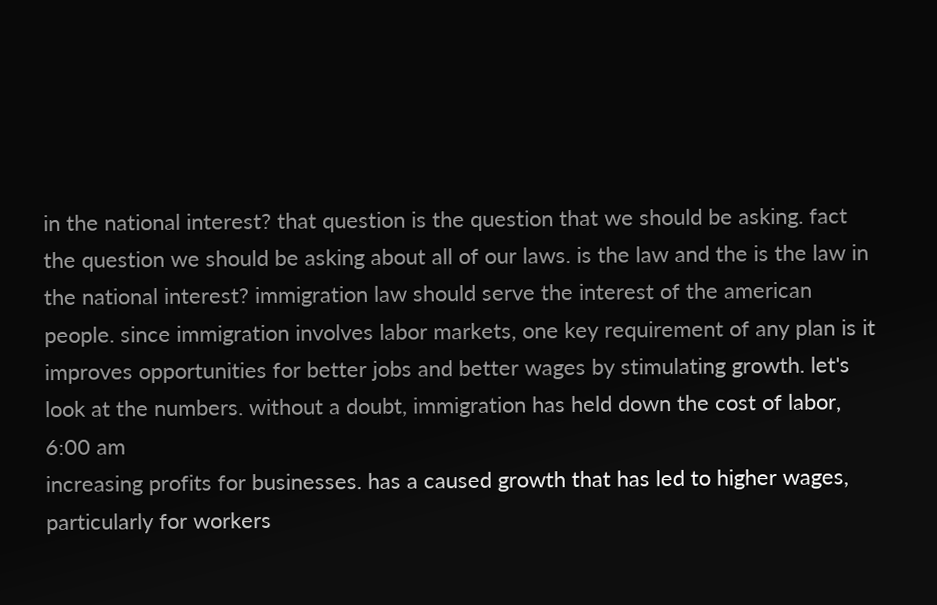in the national interest? that question is the question that we should be asking. fact the question we should be asking about all of our laws. is the law and the is the law in the national interest? immigration law should serve the interest of the american people. since immigration involves labor markets, one key requirement of any plan is it improves opportunities for better jobs and better wages by stimulating growth. let's look at the numbers. without a doubt, immigration has held down the cost of labor,
6:00 am
increasing profits for businesses. has a caused growth that has led to higher wages, particularly for workers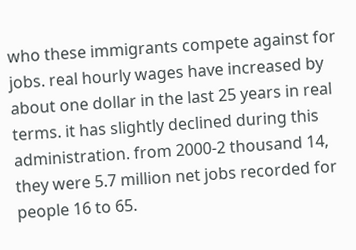who these immigrants compete against for jobs. real hourly wages have increased by about one dollar in the last 25 years in real terms. it has slightly declined during this administration. from 2000-2 thousand 14, they were 5.7 million net jobs recorded for people 16 to 65.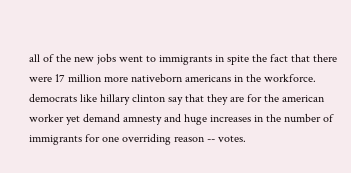all of the new jobs went to immigrants in spite the fact that there were 17 million more nativeborn americans in the workforce. democrats like hillary clinton say that they are for the american worker yet demand amnesty and huge increases in the number of immigrants for one overriding reason -- votes.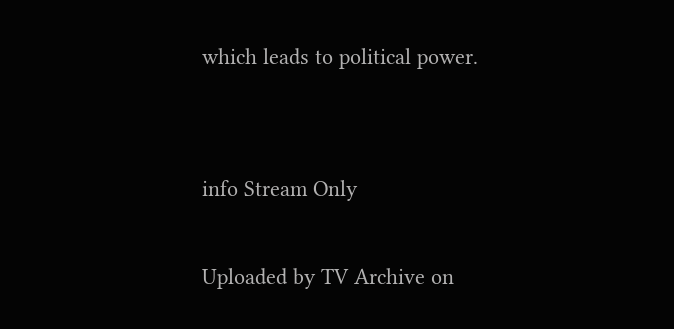which leads to political power.


info Stream Only

Uploaded by TV Archive on